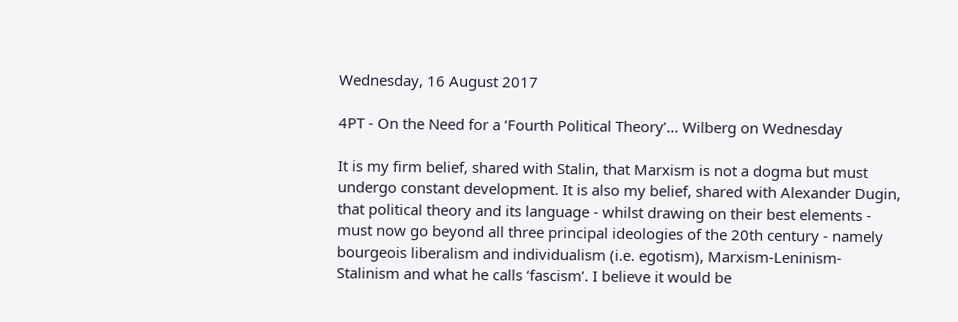Wednesday, 16 August 2017

4PT - On the Need for a ‘Fourth Political Theory’... Wilberg on Wednesday

It is my firm belief, shared with Stalin, that Marxism is not a dogma but must undergo constant development. It is also my belief, shared with Alexander Dugin, that political theory and its language - whilst drawing on their best elements - must now go beyond all three principal ideologies of the 20th century - namely bourgeois liberalism and individualism (i.e. egotism), Marxism-Leninism-Stalinism and what he calls ‘fascism’. I believe it would be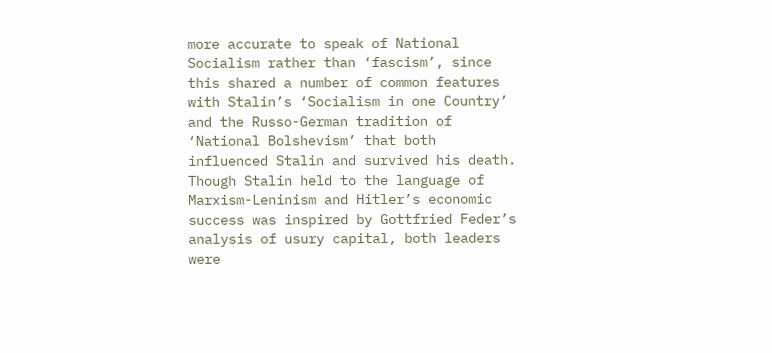more accurate to speak of National Socialism rather than ‘fascism’, since this shared a number of common features with Stalin’s ‘Socialism in one Country’ and the Russo-German tradition of ‘National Bolshevism’ that both influenced Stalin and survived his death. Though Stalin held to the language of Marxism-Leninism and Hitler’s economic success was inspired by Gottfried Feder’s analysis of usury capital, both leaders were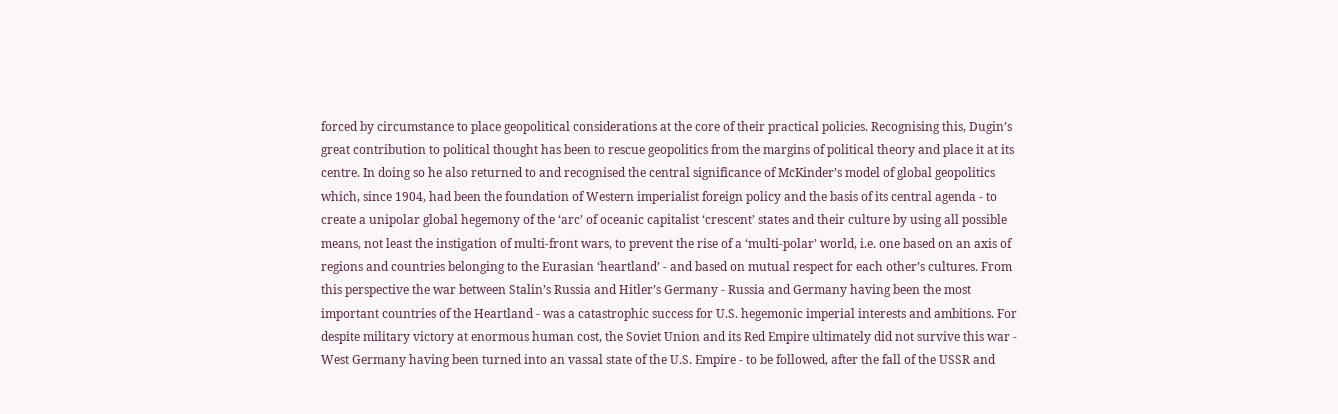forced by circumstance to place geopolitical considerations at the core of their practical policies. Recognising this, Dugin’s great contribution to political thought has been to rescue geopolitics from the margins of political theory and place it at its centre. In doing so he also returned to and recognised the central significance of McKinder’s model of global geopolitics which, since 1904, had been the foundation of Western imperialist foreign policy and the basis of its central agenda - to create a unipolar global hegemony of the ‘arc’ of oceanic capitalist ‘crescent’ states and their culture by using all possible means, not least the instigation of multi-front wars, to prevent the rise of a ‘multi-polar’ world, i.e. one based on an axis of regions and countries belonging to the Eurasian ‘heartland’ - and based on mutual respect for each other’s cultures. From this perspective the war between Stalin’s Russia and Hitler’s Germany - Russia and Germany having been the most important countries of the Heartland - was a catastrophic success for U.S. hegemonic imperial interests and ambitions. For despite military victory at enormous human cost, the Soviet Union and its Red Empire ultimately did not survive this war - West Germany having been turned into an vassal state of the U.S. Empire - to be followed, after the fall of the USSR and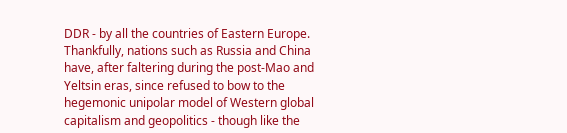DDR - by all the countries of Eastern Europe. Thankfully, nations such as Russia and China have, after faltering during the post-Mao and Yeltsin eras, since refused to bow to the hegemonic unipolar model of Western global capitalism and geopolitics - though like the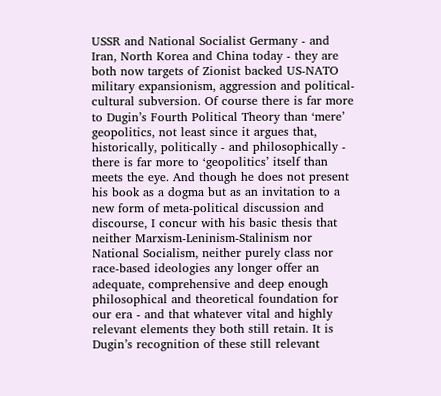USSR and National Socialist Germany - and Iran, North Korea and China today - they are both now targets of Zionist backed US-NATO military expansionism, aggression and political-cultural subversion. Of course there is far more to Dugin’s Fourth Political Theory than ‘mere’ geopolitics, not least since it argues that, historically, politically - and philosophically - there is far more to ‘geopolitics’ itself than meets the eye. And though he does not present his book as a dogma but as an invitation to a new form of meta-political discussion and discourse, I concur with his basic thesis that neither Marxism-Leninism-Stalinism nor National Socialism, neither purely class nor race-based ideologies any longer offer an adequate, comprehensive and deep enough philosophical and theoretical foundation for our era - and that whatever vital and highly relevant elements they both still retain. It is Dugin’s recognition of these still relevant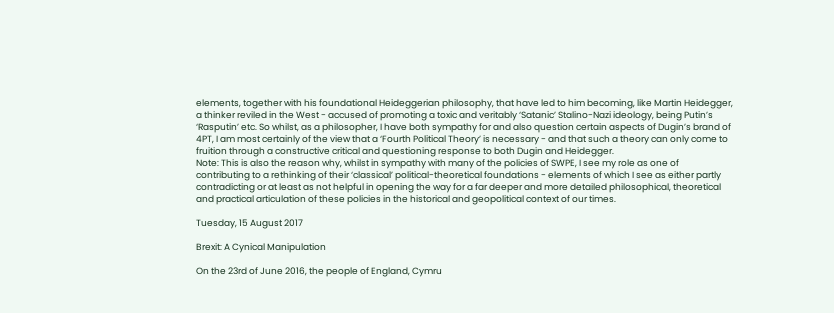elements, together with his foundational Heideggerian philosophy, that have led to him becoming, like Martin Heidegger, a thinker reviled in the West - accused of promoting a toxic and veritably ‘Satanic’ Stalino-Nazi ideology, being Putin’s ‘Rasputin’ etc. So whilst, as a philosopher, I have both sympathy for and also question certain aspects of Dugin’s brand of 4PT, I am most certainly of the view that a ‘Fourth Political Theory’ is necessary - and that such a theory can only come to fruition through a constructive critical and questioning response to both Dugin and Heidegger.
Note: This is also the reason why, whilst in sympathy with many of the policies of SWPE, I see my role as one of contributing to a rethinking of their ‘classical’ political-theoretical foundations - elements of which I see as either partly contradicting or at least as not helpful in opening the way for a far deeper and more detailed philosophical, theoretical and practical articulation of these policies in the historical and geopolitical context of our times.

Tuesday, 15 August 2017

Brexit: A Cynical Manipulation

On the 23rd of June 2016, the people of England, Cymru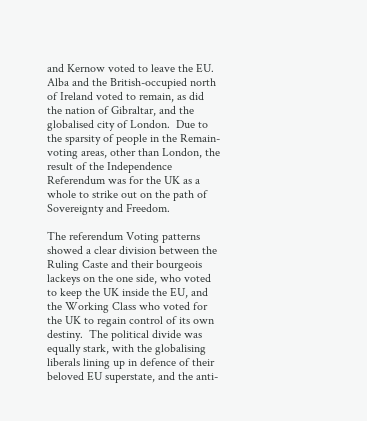and Kernow voted to leave the EU. Alba and the British-occupied north of Ireland voted to remain, as did the nation of Gibraltar, and the globalised city of London.  Due to the sparsity of people in the Remain-voting areas, other than London, the result of the Independence Referendum was for the UK as a whole to strike out on the path of Sovereignty and Freedom.

The referendum Voting patterns showed a clear division between the Ruling Caste and their bourgeois lackeys on the one side, who voted to keep the UK inside the EU, and the Working Class who voted for the UK to regain control of its own destiny.  The political divide was equally stark, with the globalising liberals lining up in defence of their beloved EU superstate, and the anti-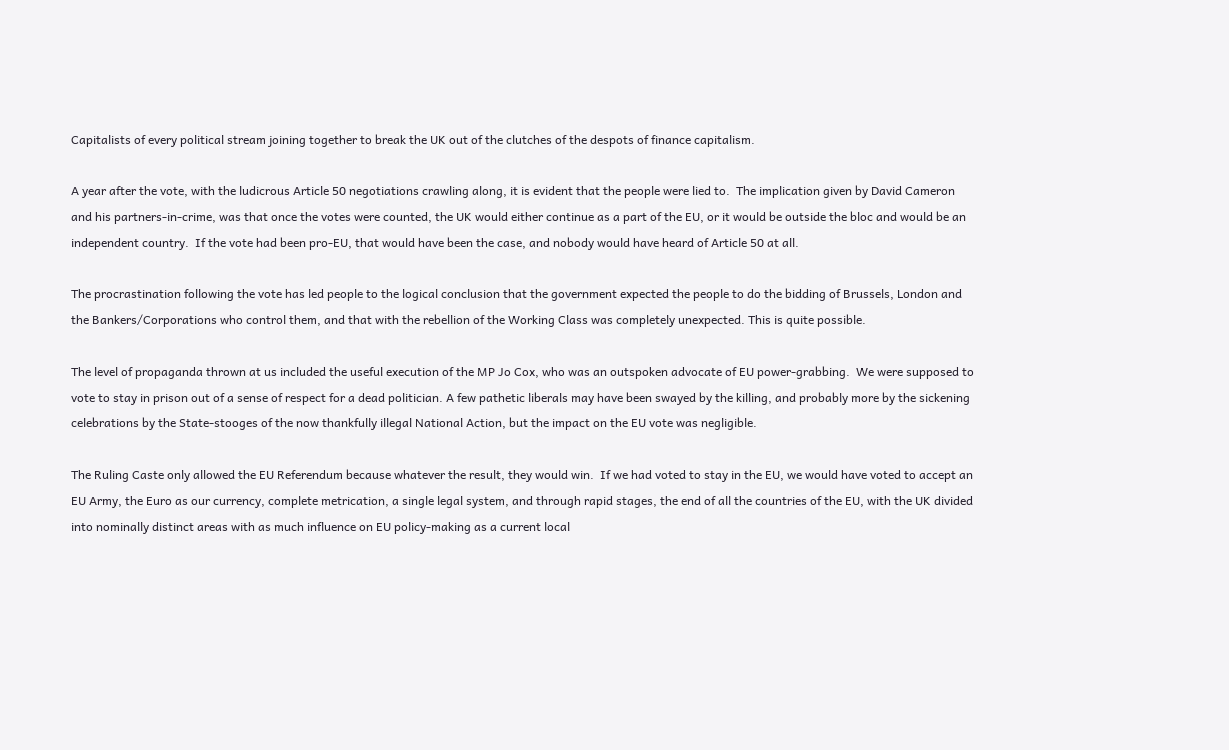Capitalists of every political stream joining together to break the UK out of the clutches of the despots of finance capitalism.

A year after the vote, with the ludicrous Article 50 negotiations crawling along, it is evident that the people were lied to.  The implication given by David Cameron and his partners-in-crime, was that once the votes were counted, the UK would either continue as a part of the EU, or it would be outside the bloc and would be an independent country.  If the vote had been pro-EU, that would have been the case, and nobody would have heard of Article 50 at all.

The procrastination following the vote has led people to the logical conclusion that the government expected the people to do the bidding of Brussels, London and the Bankers/Corporations who control them, and that with the rebellion of the Working Class was completely unexpected. This is quite possible.

The level of propaganda thrown at us included the useful execution of the MP Jo Cox, who was an outspoken advocate of EU power-grabbing.  We were supposed to vote to stay in prison out of a sense of respect for a dead politician. A few pathetic liberals may have been swayed by the killing, and probably more by the sickening celebrations by the State-stooges of the now thankfully illegal National Action, but the impact on the EU vote was negligible.

The Ruling Caste only allowed the EU Referendum because whatever the result, they would win.  If we had voted to stay in the EU, we would have voted to accept an EU Army, the Euro as our currency, complete metrication, a single legal system, and through rapid stages, the end of all the countries of the EU, with the UK divided into nominally distinct areas with as much influence on EU policy-making as a current local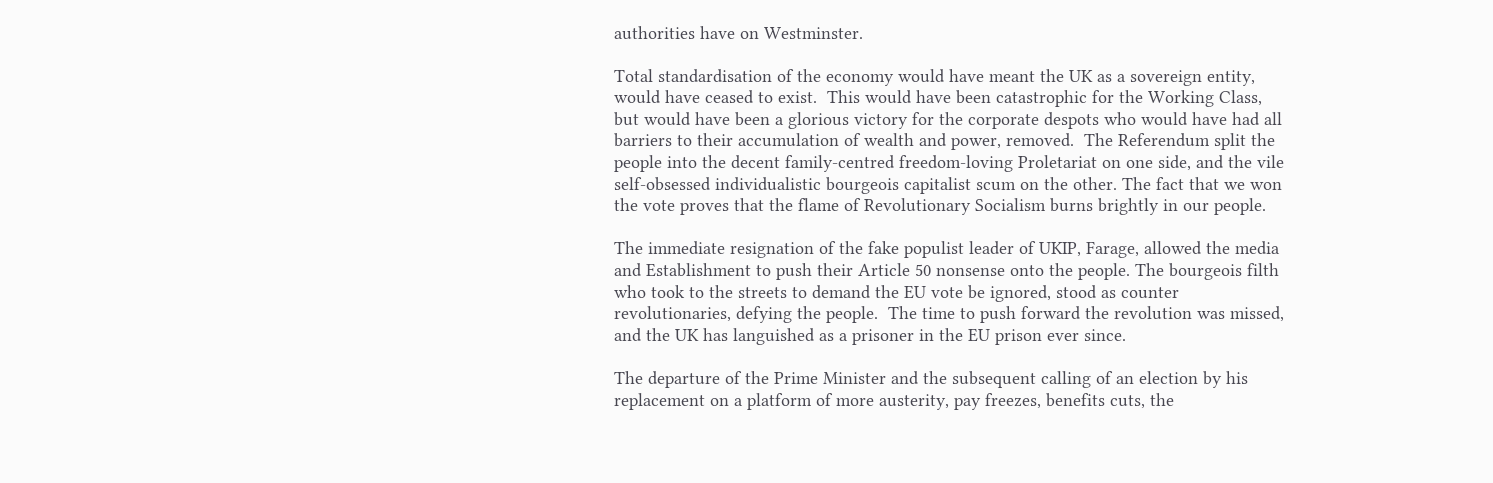authorities have on Westminster.

Total standardisation of the economy would have meant the UK as a sovereign entity, would have ceased to exist.  This would have been catastrophic for the Working Class, but would have been a glorious victory for the corporate despots who would have had all barriers to their accumulation of wealth and power, removed.  The Referendum split the people into the decent family-centred freedom-loving Proletariat on one side, and the vile self-obsessed individualistic bourgeois capitalist scum on the other. The fact that we won the vote proves that the flame of Revolutionary Socialism burns brightly in our people.

The immediate resignation of the fake populist leader of UKIP, Farage, allowed the media and Establishment to push their Article 50 nonsense onto the people. The bourgeois filth who took to the streets to demand the EU vote be ignored, stood as counter revolutionaries, defying the people.  The time to push forward the revolution was missed, and the UK has languished as a prisoner in the EU prison ever since.

The departure of the Prime Minister and the subsequent calling of an election by his replacement on a platform of more austerity, pay freezes, benefits cuts, the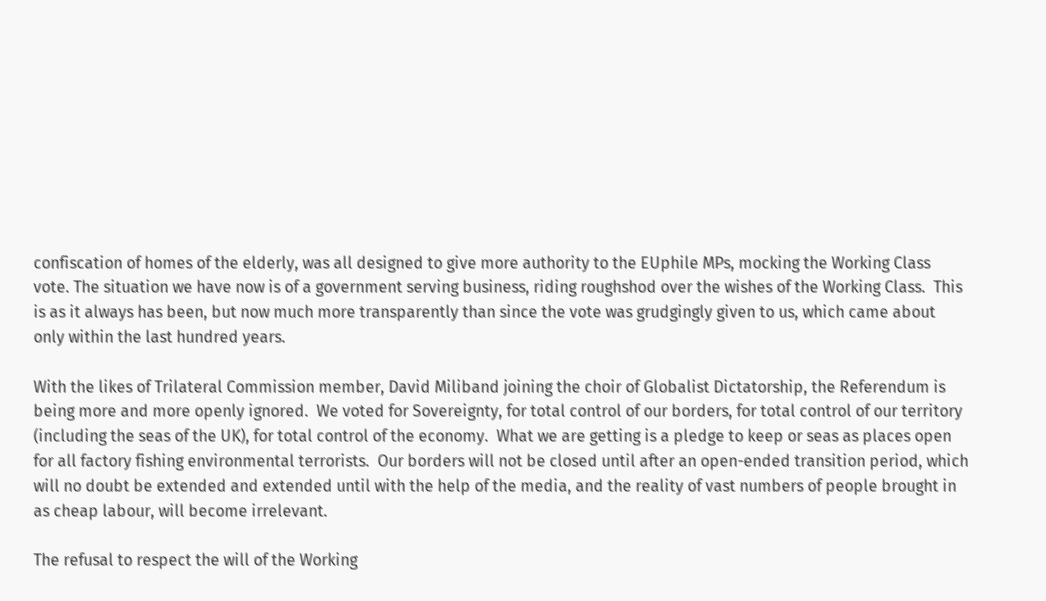confiscation of homes of the elderly, was all designed to give more authority to the EUphile MPs, mocking the Working Class vote. The situation we have now is of a government serving business, riding roughshod over the wishes of the Working Class.  This is as it always has been, but now much more transparently than since the vote was grudgingly given to us, which came about only within the last hundred years.

With the likes of Trilateral Commission member, David Miliband joining the choir of Globalist Dictatorship, the Referendum is being more and more openly ignored.  We voted for Sovereignty, for total control of our borders, for total control of our territory (including the seas of the UK), for total control of the economy.  What we are getting is a pledge to keep or seas as places open for all factory fishing environmental terrorists.  Our borders will not be closed until after an open-ended transition period, which will no doubt be extended and extended until with the help of the media, and the reality of vast numbers of people brought in as cheap labour, will become irrelevant.

The refusal to respect the will of the Working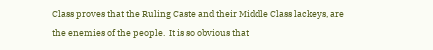Class proves that the Ruling Caste and their Middle Class lackeys, are the enemies of the people.  It is so obvious that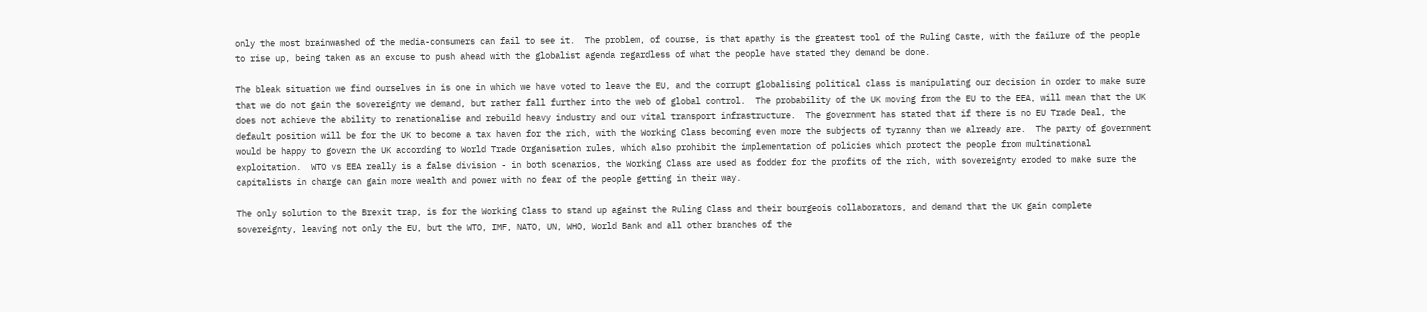only the most brainwashed of the media-consumers can fail to see it.  The problem, of course, is that apathy is the greatest tool of the Ruling Caste, with the failure of the people to rise up, being taken as an excuse to push ahead with the globalist agenda regardless of what the people have stated they demand be done.

The bleak situation we find ourselves in is one in which we have voted to leave the EU, and the corrupt globalising political class is manipulating our decision in order to make sure that we do not gain the sovereignty we demand, but rather fall further into the web of global control.  The probability of the UK moving from the EU to the EEA, will mean that the UK does not achieve the ability to renationalise and rebuild heavy industry and our vital transport infrastructure.  The government has stated that if there is no EU Trade Deal, the default position will be for the UK to become a tax haven for the rich, with the Working Class becoming even more the subjects of tyranny than we already are.  The party of government would be happy to govern the UK according to World Trade Organisation rules, which also prohibit the implementation of policies which protect the people from multinational exploitation.  WTO vs EEA really is a false division - in both scenarios, the Working Class are used as fodder for the profits of the rich, with sovereignty eroded to make sure the capitalists in charge can gain more wealth and power with no fear of the people getting in their way.

The only solution to the Brexit trap, is for the Working Class to stand up against the Ruling Class and their bourgeois collaborators, and demand that the UK gain complete sovereignty, leaving not only the EU, but the WTO, IMF, NATO, UN, WHO, World Bank and all other branches of the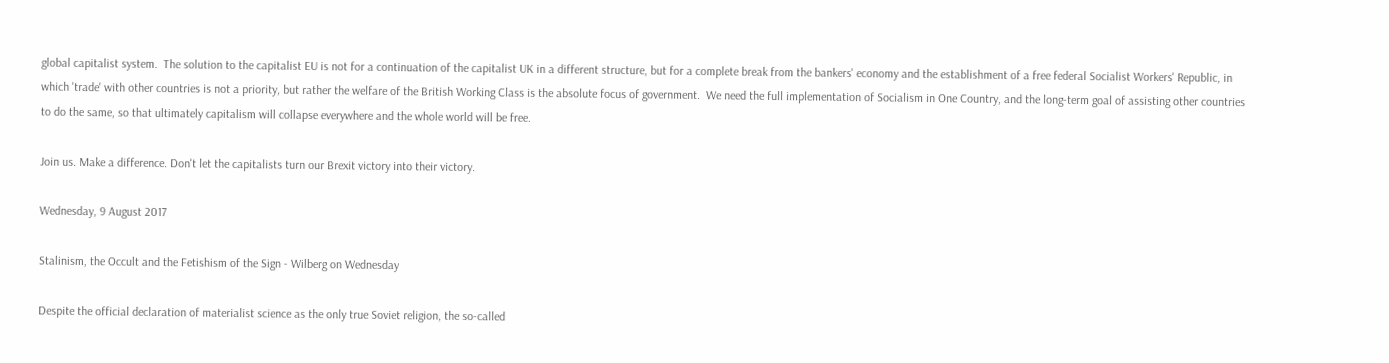global capitalist system.  The solution to the capitalist EU is not for a continuation of the capitalist UK in a different structure, but for a complete break from the bankers' economy and the establishment of a free federal Socialist Workers' Republic, in which 'trade' with other countries is not a priority, but rather the welfare of the British Working Class is the absolute focus of government.  We need the full implementation of Socialism in One Country, and the long-term goal of assisting other countries to do the same, so that ultimately capitalism will collapse everywhere and the whole world will be free.

Join us. Make a difference. Don't let the capitalists turn our Brexit victory into their victory.

Wednesday, 9 August 2017

Stalinism, the Occult and the Fetishism of the Sign - Wilberg on Wednesday

Despite the official declaration of materialist science as the only true Soviet religion, the so-called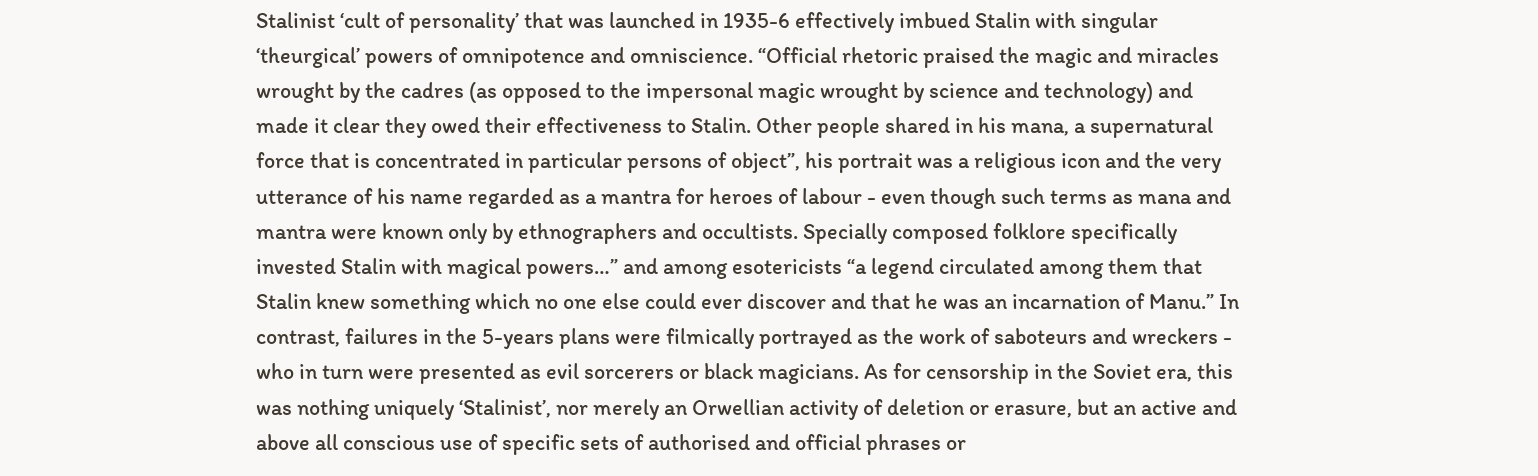Stalinist ‘cult of personality’ that was launched in 1935-6 effectively imbued Stalin with singular ‘theurgical’ powers of omnipotence and omniscience. “Official rhetoric praised the magic and miracles wrought by the cadres (as opposed to the impersonal magic wrought by science and technology) and made it clear they owed their effectiveness to Stalin. Other people shared in his mana, a supernatural force that is concentrated in particular persons of object”, his portrait was a religious icon and the very utterance of his name regarded as a mantra for heroes of labour - even though such terms as mana and mantra were known only by ethnographers and occultists. Specially composed folklore specifically invested Stalin with magical powers…” and among esotericists “a legend circulated among them that Stalin knew something which no one else could ever discover and that he was an incarnation of Manu.” In contrast, failures in the 5-years plans were filmically portrayed as the work of saboteurs and wreckers - who in turn were presented as evil sorcerers or black magicians. As for censorship in the Soviet era, this was nothing uniquely ‘Stalinist’, nor merely an Orwellian activity of deletion or erasure, but an active and above all conscious use of specific sets of authorised and official phrases or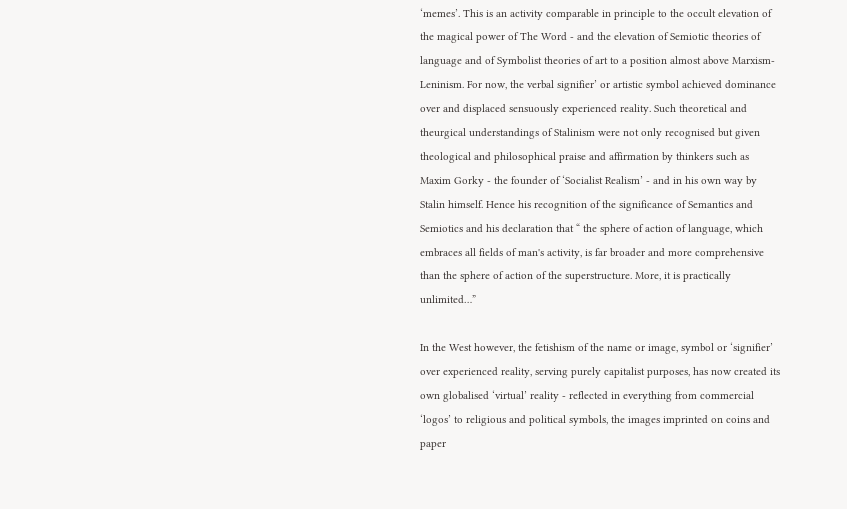‘memes’. This is an activity comparable in principle to the occult elevation of the magical power of The Word - and the elevation of Semiotic theories of language and of Symbolist theories of art to a position almost above Marxism-Leninism. For now, the verbal signifier’ or artistic symbol achieved dominance over and displaced sensuously experienced reality. Such theoretical and theurgical understandings of Stalinism were not only recognised but given theological and philosophical praise and affirmation by thinkers such as Maxim Gorky - the founder of ‘Socialist Realism’ - and in his own way by Stalin himself. Hence his recognition of the significance of Semantics and Semiotics and his declaration that “ the sphere of action of language, which embraces all fields of man's activity, is far broader and more comprehensive than the sphere of action of the superstructure. More, it is practically unlimited…”

In the West however, the fetishism of the name or image, symbol or ‘signifier’ over experienced reality, serving purely capitalist purposes, has now created its own globalised ‘virtual’ reality - reflected in everything from commercial ‘logos’ to religious and political symbols, the images imprinted on coins and paper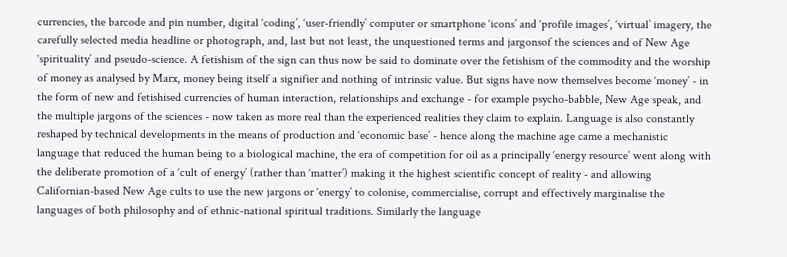currencies, the barcode and pin number, digital ‘coding’, ‘user-friendly’ computer or smartphone ‘icons’ and ‘profile images’, ‘virtual’ imagery, the carefully selected media headline or photograph, and, last but not least, the unquestioned terms and jargonsof the sciences and of New Age ‘spirituality’ and pseudo-science. A fetishism of the sign can thus now be said to dominate over the fetishism of the commodity and the worship of money as analysed by Marx, money being itself a signifier and nothing of intrinsic value. But signs have now themselves become ‘money’ - in the form of new and fetishised currencies of human interaction, relationships and exchange - for example psycho-babble, New Age speak, and the multiple jargons of the sciences - now taken as more real than the experienced realities they claim to explain. Language is also constantly reshaped by technical developments in the means of production and ‘economic base’ - hence along the machine age came a mechanistic language that reduced the human being to a biological machine, the era of competition for oil as a principally ‘energy resource’ went along with the deliberate promotion of a ‘cult of energy’ (rather than ‘matter’) making it the highest scientific concept of reality - and allowing Californian-based New Age cults to use the new jargons or ‘energy’ to colonise, commercialise, corrupt and effectively marginalise the languages of both philosophy and of ethnic-national spiritual traditions. Similarly the language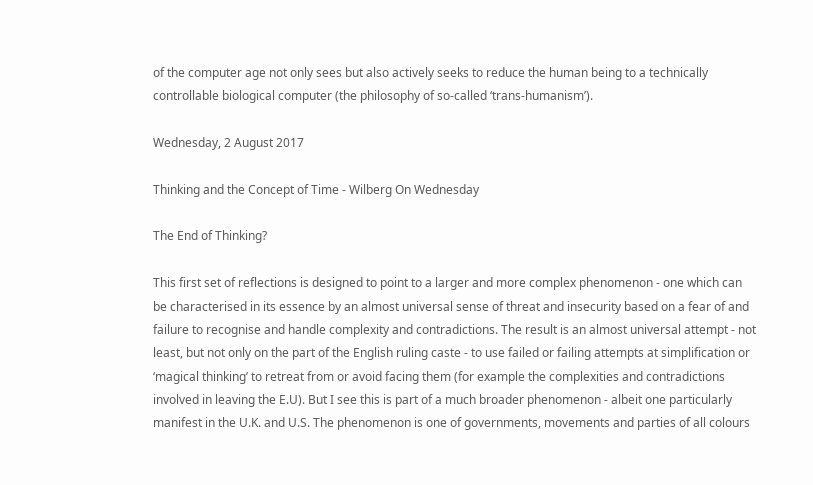of the computer age not only sees but also actively seeks to reduce the human being to a technically controllable biological computer (the philosophy of so-called ‘trans-humanism’).

Wednesday, 2 August 2017

Thinking and the Concept of Time - Wilberg On Wednesday

The End of Thinking?

This first set of reflections is designed to point to a larger and more complex phenomenon - one which can be characterised in its essence by an almost universal sense of threat and insecurity based on a fear of and failure to recognise and handle complexity and contradictions. The result is an almost universal attempt - not least, but not only on the part of the English ruling caste - to use failed or failing attempts at simplification or ‘magical thinking’ to retreat from or avoid facing them (for example the complexities and contradictions involved in leaving the E.U). But I see this is part of a much broader phenomenon - albeit one particularly manifest in the U.K. and U.S. The phenomenon is one of governments, movements and parties of all colours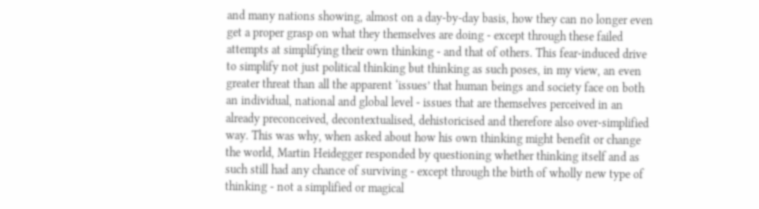and many nations showing, almost on a day-by-day basis, how they can no longer even get a proper grasp on what they themselves are doing - except through these failed attempts at simplifying their own thinking - and that of others. This fear-induced drive to simplify not just political thinking but thinking as such poses, in my view, an even greater threat than all the apparent ‘issues’ that human beings and society face on both an individual, national and global level - issues that are themselves perceived in an already preconceived, decontextualised, dehistoricised and therefore also over-simplified way. This was why, when asked about how his own thinking might benefit or change the world, Martin Heidegger responded by questioning whether thinking itself and as such still had any chance of surviving - except through the birth of wholly new type of thinking - not a simplified or magical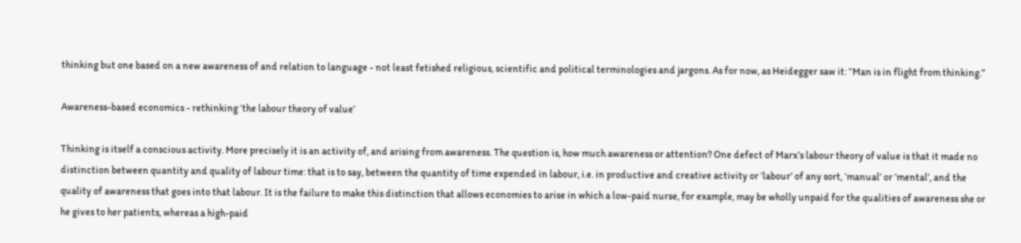thinking but one based on a new awareness of and relation to language - not least fetished religious, scientific and political terminologies and jargons. As for now, as Heidegger saw it: “Man is in flight from thinking.”

Awareness-based economics - rethinking ‘the labour theory of value’

Thinking is itself a conscious activity. More precisely it is an activity of, and arising from awareness. The question is, how much awareness or attention? One defect of Marx’s labour theory of value is that it made no distinction between quantity and quality of labour time: that is to say, between the quantity of time expended in labour, i.e. in productive and creative activity or ‘labour’ of any sort, ‘manual’ or ‘mental’, and the quality of awareness that goes into that labour. It is the failure to make this distinction that allows economies to arise in which a low-paid nurse, for example, may be wholly unpaid for the qualities of awareness she or he gives to her patients, whereas a high-paid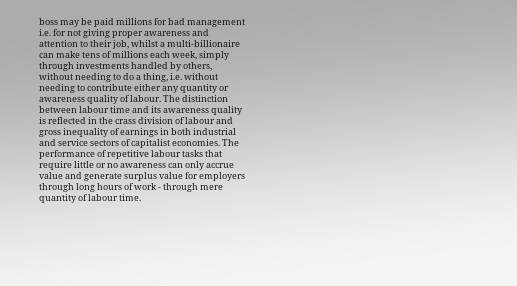boss may be paid millions for bad management i.e. for not giving proper awareness and attention to their job, whilst a multi-billionaire can make tens of millions each week, simply through investments handled by others, without needing to do a thing, i.e. without needing to contribute either any quantity or awareness quality of labour. The distinction between labour time and its awareness quality is reflected in the crass division of labour and gross inequality of earnings in both industrial and service sectors of capitalist economies. The performance of repetitive labour tasks that require little or no awareness can only accrue value and generate surplus value for employers through long hours of work - through mere quantity of labour time.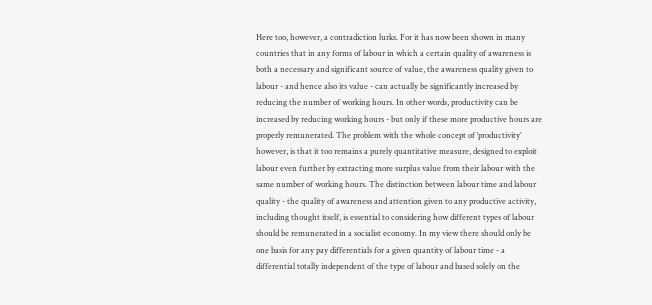Here too, however, a contradiction lurks. For it has now been shown in many countries that in any forms of labour in which a certain quality of awareness is both a necessary and significant source of value, the awareness quality given to labour - and hence also its value - can actually be significantly increased by reducing the number of working hours. In other words, productivity can be increased by reducing working hours - but only if these more productive hours are properly remunerated. The problem with the whole concept of ‘productivity’ however, is that it too remains a purely quantitative measure, designed to exploit labour even further by extracting more surplus value from their labour with the same number of working hours. The distinction between labour time and labour quality - the quality of awareness and attention given to any productive activity, including thought itself, is essential to considering how different types of labour should be remunerated in a socialist economy. In my view there should only be one basis for any pay differentials for a given quantity of labour time - a differential totally independent of the type of labour and based solely on the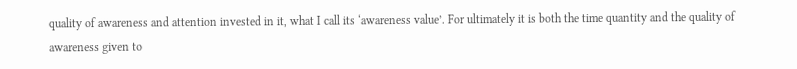quality of awareness and attention invested in it, what I call its ‘awareness value’. For ultimately it is both the time quantity and the quality of awareness given to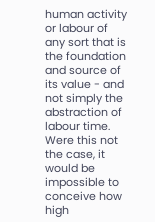human activity or labour of any sort that is the foundation and source of its value - and not simply the abstraction of labour time. Were this not the case, it would be impossible to conceive how high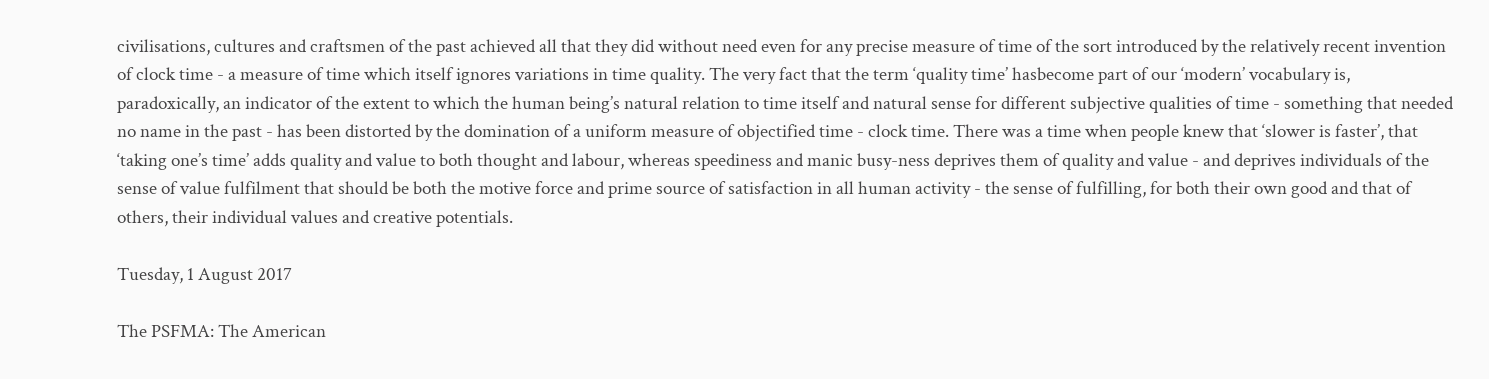civilisations, cultures and craftsmen of the past achieved all that they did without need even for any precise measure of time of the sort introduced by the relatively recent invention of clock time - a measure of time which itself ignores variations in time quality. The very fact that the term ‘quality time’ hasbecome part of our ‘modern’ vocabulary is, paradoxically, an indicator of the extent to which the human being’s natural relation to time itself and natural sense for different subjective qualities of time - something that needed no name in the past - has been distorted by the domination of a uniform measure of objectified time - clock time. There was a time when people knew that ‘slower is faster’, that ‘taking one’s time’ adds quality and value to both thought and labour, whereas speediness and manic busy-ness deprives them of quality and value - and deprives individuals of the sense of value fulfilment that should be both the motive force and prime source of satisfaction in all human activity - the sense of fulfilling, for both their own good and that of others, their individual values and creative potentials.

Tuesday, 1 August 2017

The PSFMA: The American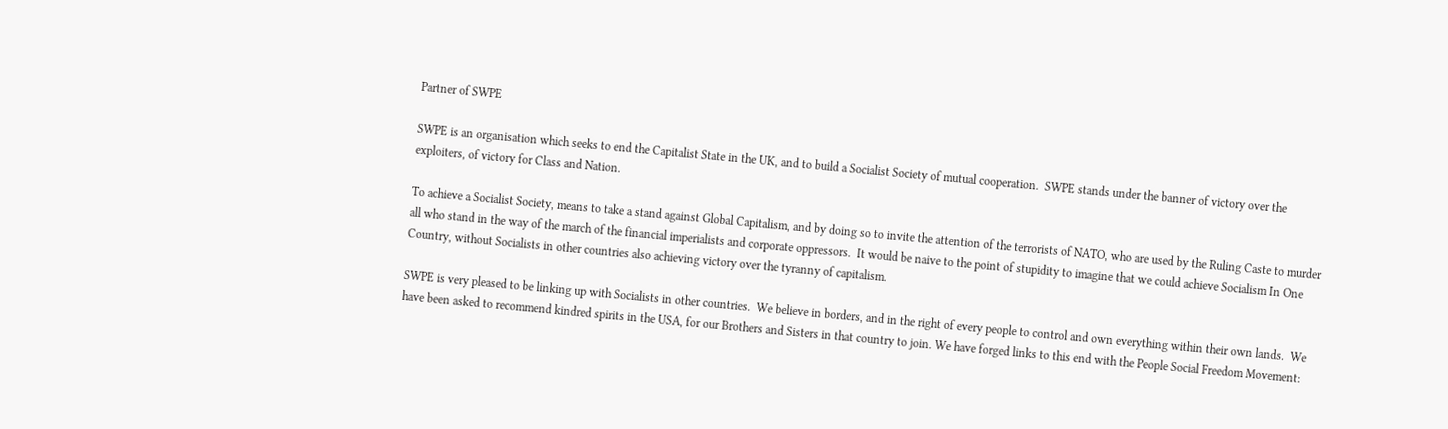Partner of SWPE

SWPE is an organisation which seeks to end the Capitalist State in the UK, and to build a Socialist Society of mutual cooperation.  SWPE stands under the banner of victory over the exploiters, of victory for Class and Nation.

To achieve a Socialist Society, means to take a stand against Global Capitalism, and by doing so to invite the attention of the terrorists of NATO, who are used by the Ruling Caste to murder all who stand in the way of the march of the financial imperialists and corporate oppressors.  It would be naive to the point of stupidity to imagine that we could achieve Socialism In One Country, without Socialists in other countries also achieving victory over the tyranny of capitalism.

SWPE is very pleased to be linking up with Socialists in other countries.  We believe in borders, and in the right of every people to control and own everything within their own lands.  We have been asked to recommend kindred spirits in the USA, for our Brothers and Sisters in that country to join. We have forged links to this end with the People Social Freedom Movement: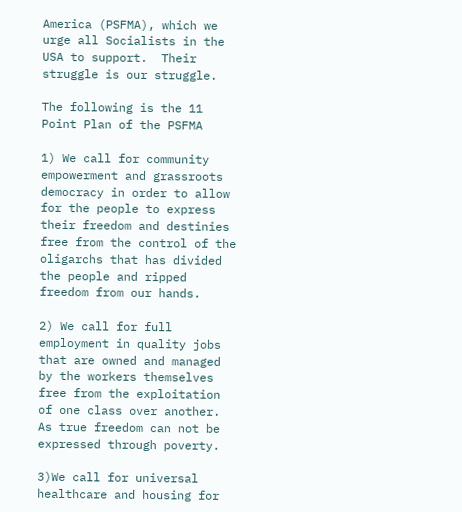America (PSFMA), which we urge all Socialists in the USA to support.  Their struggle is our struggle.

The following is the 11 Point Plan of the PSFMA

1) We call for community empowerment and grassroots democracy in order to allow for the people to express their freedom and destinies free from the control of the oligarchs that has divided the people and ripped freedom from our hands.

2) We call for full employment in quality jobs that are owned and managed by the workers themselves free from the exploitation of one class over another. As true freedom can not be expressed through poverty.

3)We call for universal healthcare and housing for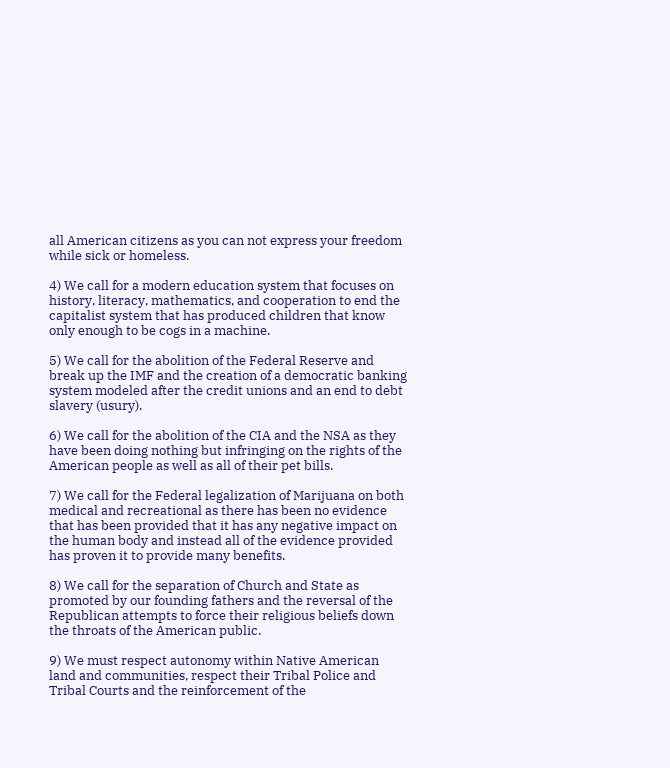all American citizens as you can not express your freedom while sick or homeless.

4) We call for a modern education system that focuses on history, literacy, mathematics, and cooperation to end the capitalist system that has produced children that know only enough to be cogs in a machine.

5) We call for the abolition of the Federal Reserve and break up the IMF and the creation of a democratic banking system modeled after the credit unions and an end to debt slavery (usury).

6) We call for the abolition of the CIA and the NSA as they have been doing nothing but infringing on the rights of the American people as well as all of their pet bills.

7) We call for the Federal legalization of Marijuana on both medical and recreational as there has been no evidence that has been provided that it has any negative impact on the human body and instead all of the evidence provided has proven it to provide many benefits.

8) We call for the separation of Church and State as promoted by our founding fathers and the reversal of the Republican attempts to force their religious beliefs down the throats of the American public.

9) We must respect autonomy within Native American land and communities, respect their Tribal Police and Tribal Courts and the reinforcement of the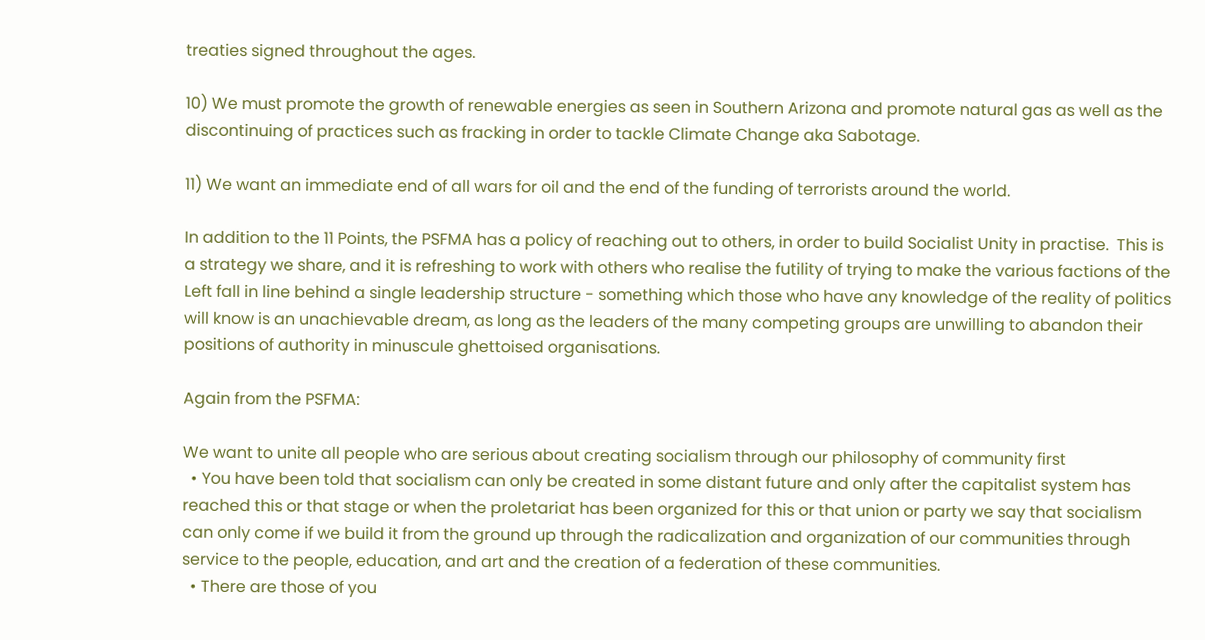treaties signed throughout the ages.

10) We must promote the growth of renewable energies as seen in Southern Arizona and promote natural gas as well as the discontinuing of practices such as fracking in order to tackle Climate Change aka Sabotage.

11) We want an immediate end of all wars for oil and the end of the funding of terrorists around the world.

In addition to the 11 Points, the PSFMA has a policy of reaching out to others, in order to build Socialist Unity in practise.  This is a strategy we share, and it is refreshing to work with others who realise the futility of trying to make the various factions of the Left fall in line behind a single leadership structure - something which those who have any knowledge of the reality of politics will know is an unachievable dream, as long as the leaders of the many competing groups are unwilling to abandon their positions of authority in minuscule ghettoised organisations.

Again from the PSFMA:

We want to unite all people who are serious about creating socialism through our philosophy of community first
  • You have been told that socialism can only be created in some distant future and only after the capitalist system has reached this or that stage or when the proletariat has been organized for this or that union or party we say that socialism can only come if we build it from the ground up through the radicalization and organization of our communities through service to the people, education, and art and the creation of a federation of these communities.
  • There are those of you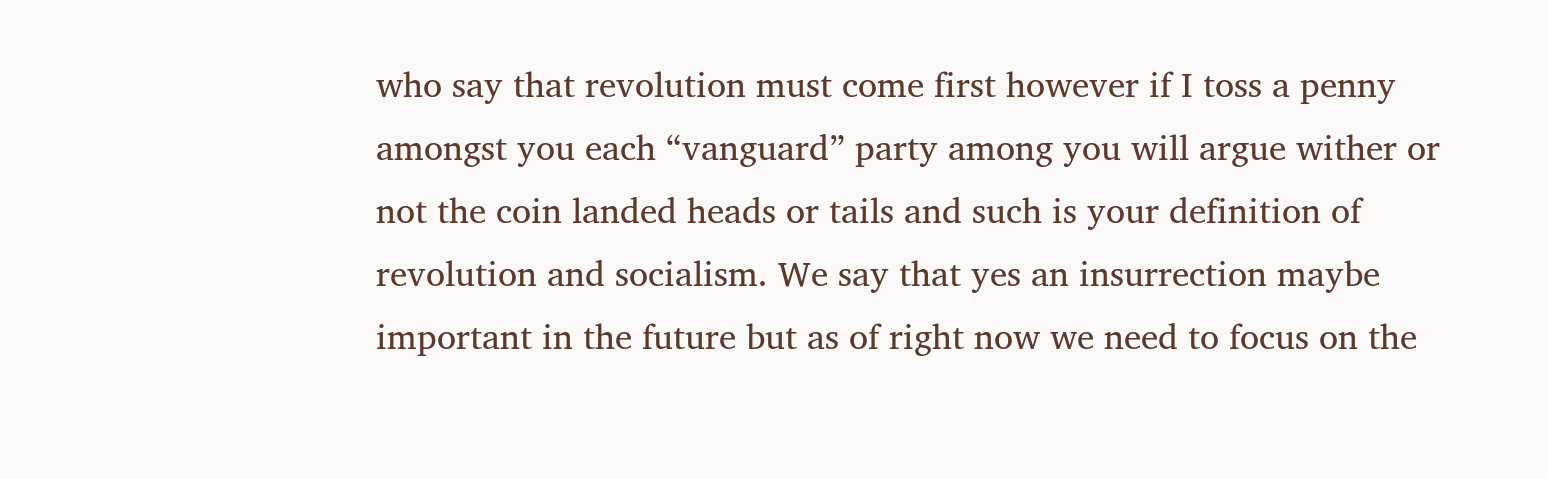who say that revolution must come first however if I toss a penny amongst you each “vanguard” party among you will argue wither or not the coin landed heads or tails and such is your definition of revolution and socialism. We say that yes an insurrection maybe important in the future but as of right now we need to focus on the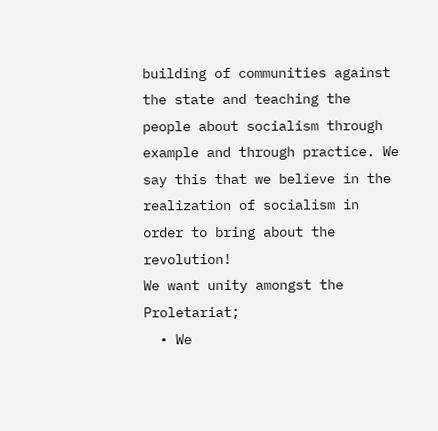building of communities against the state and teaching the people about socialism through example and through practice. We say this that we believe in the realization of socialism in order to bring about the revolution!
We want unity amongst the Proletariat;
  • We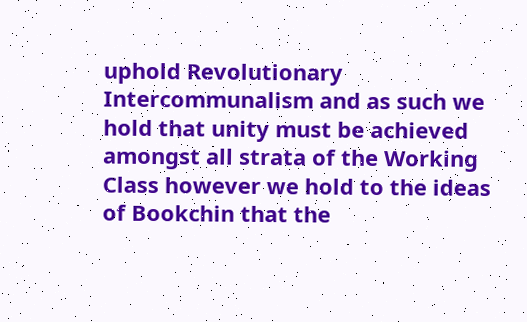uphold Revolutionary Intercommunalism and as such we hold that unity must be achieved amongst all strata of the Working Class however we hold to the ideas of Bookchin that the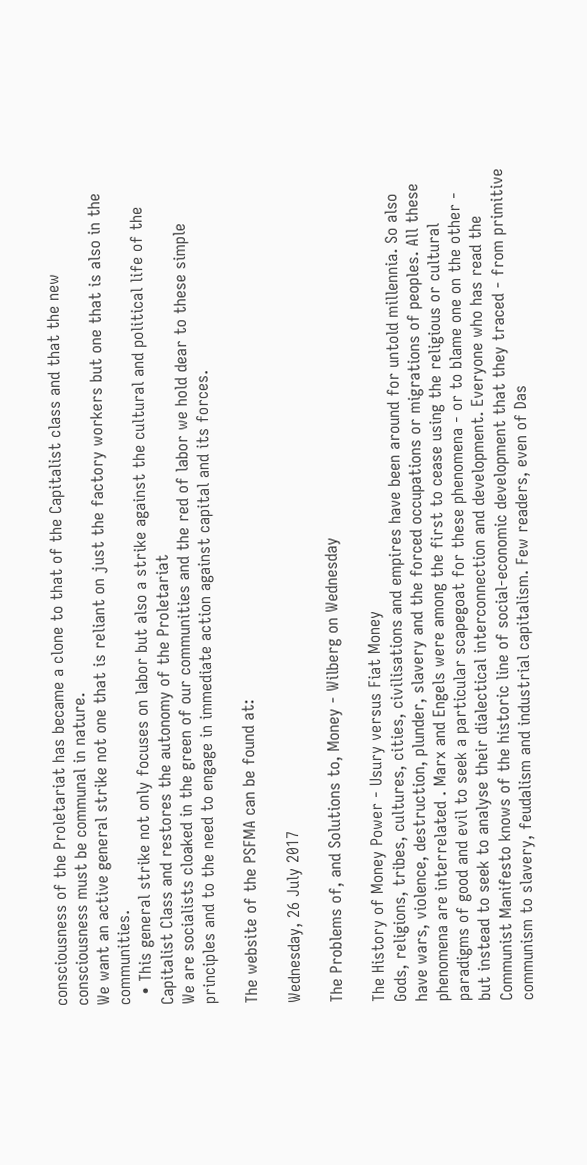consciousness of the Proletariat has became a clone to that of the Capitalist class and that the new consciousness must be communal in nature.
We want an active general strike not one that is reliant on just the factory workers but one that is also in the communities.
  • This general strike not only focuses on labor but also a strike against the cultural and political life of the Capitalist Class and restores the autonomy of the Proletariat
We are socialists cloaked in the green of our communities and the red of labor we hold dear to these simple principles and to the need to engage in immediate action against capital and its forces.

The website of the PSFMA can be found at:

Wednesday, 26 July 2017

The Problems of, and Solutions to, Money - Wilberg on Wednesday

The History of Money Power - Usury versus Fiat Money
Gods, religions, tribes, cultures, cities, civilisations and empires have been around for untold millennia. So also have wars, violence, destruction, plunder, slavery and the forced occupations or migrations of peoples. All these phenomena are interrelated . Marx and Engels were among the first to cease using the religious or cultural paradigms of good and evil to seek a particular scapegoat for these phenomena - or to blame one on the other - but instead to seek to analyse their dialectical interconnection and development. Everyone who has read the Communist Manifesto knows of the historic line of social-economic development that they traced - from primitive communism to slavery, feudalism and industrial capitalism. Few readers, even of Das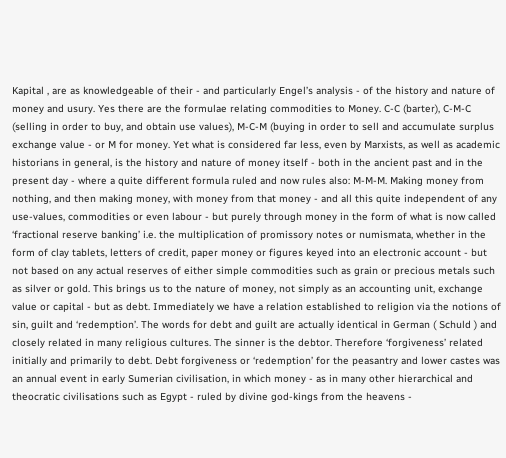Kapital , are as knowledgeable of their - and particularly Engel’s analysis - of the history and nature of money and usury. Yes there are the formulae relating commodities to Money. C-C (barter), C-M-C (selling in order to buy, and obtain use values), M-C-M (buying in order to sell and accumulate surplus exchange value - or M for money. Yet what is considered far less, even by Marxists, as well as academic historians in general, is the history and nature of money itself - both in the ancient past and in the present day - where a quite different formula ruled and now rules also: M-M-M. Making money from nothing, and then making money, with money from that money - and all this quite independent of any use-values, commodities or even labour - but purely through money in the form of what is now called ‘fractional reserve banking’ i.e. the multiplication of promissory notes or numismata, whether in the form of clay tablets, letters of credit, paper money or figures keyed into an electronic account - but not based on any actual reserves of either simple commodities such as grain or precious metals such as silver or gold. This brings us to the nature of money, not simply as an accounting unit, exchange value or capital - but as debt. Immediately we have a relation established to religion via the notions of sin, guilt and ‘redemption’. The words for debt and guilt are actually identical in German ( Schuld ) and closely related in many religious cultures. The sinner is the debtor. Therefore ‘forgiveness’ related initially and primarily to debt. Debt forgiveness or ‘redemption’ for the peasantry and lower castes was an annual event in early Sumerian civilisation, in which money - as in many other hierarchical and theocratic civilisations such as Egypt - ruled by divine god-kings from the heavens -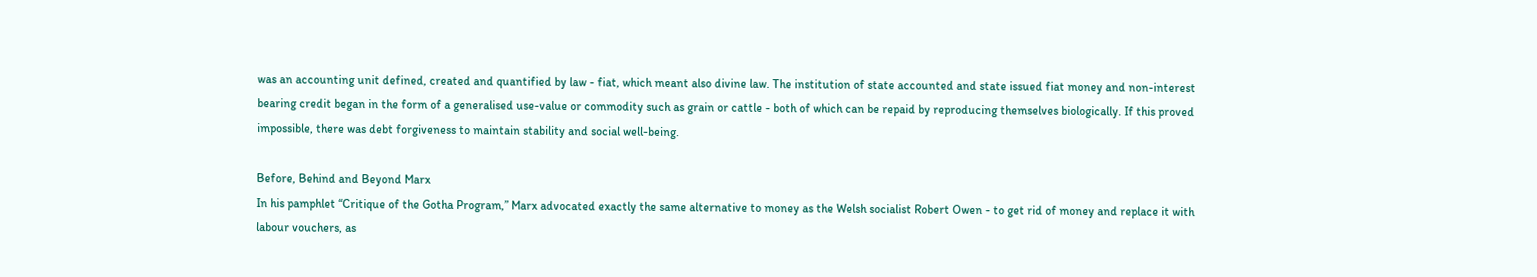was an accounting unit defined, created and quantified by law - fiat, which meant also divine law. The institution of state accounted and state issued fiat money and non-interest bearing credit began in the form of a generalised use-value or commodity such as grain or cattle - both of which can be repaid by reproducing themselves biologically. If this proved impossible, there was debt forgiveness to maintain stability and social well-being.

Before, Behind and Beyond Marx
In his pamphlet “Critique of the Gotha Program,” Marx advocated exactly the same alternative to money as the Welsh socialist Robert Owen - to get rid of money and replace it with labour vouchers, as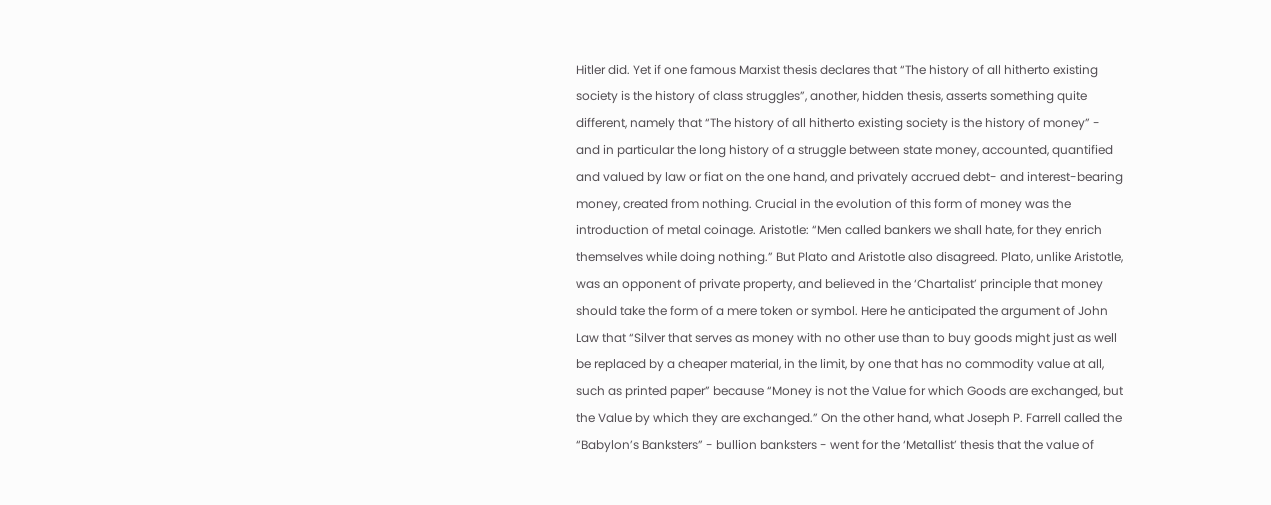Hitler did. Yet if one famous Marxist thesis declares that “The history of all hitherto existing society is the history of class struggles”, another, hidden thesis, asserts something quite different, namely that “The history of all hitherto existing society is the history of money” - and in particular the long history of a struggle between state money, accounted, quantified and valued by law or fiat on the one hand, and privately accrued debt- and interest-bearing money, created from nothing. Crucial in the evolution of this form of money was the introduction of metal coinage. Aristotle: “Men called bankers we shall hate, for they enrich themselves while doing nothing.” But Plato and Aristotle also disagreed. Plato, unlike Aristotle, was an opponent of private property, and believed in the ‘Chartalist’ principle that money should take the form of a mere token or symbol. Here he anticipated the argument of John Law that “Silver that serves as money with no other use than to buy goods might just as well be replaced by a cheaper material, in the limit, by one that has no commodity value at all, such as printed paper” because “Money is not the Value for which Goods are exchanged, but the Value by which they are exchanged.” On the other hand, what Joseph P. Farrell called the “Babylon’s Banksters” - bullion banksters - went for the ‘Metallist’ thesis that the value of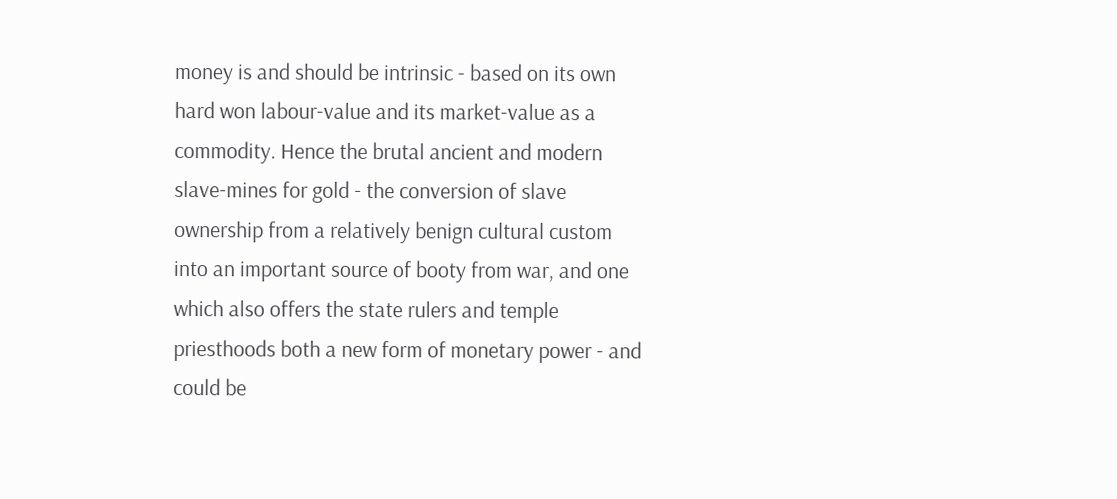money is and should be intrinsic - based on its own hard won labour-value and its market-value as a commodity. Hence the brutal ancient and modern slave-mines for gold - the conversion of slave ownership from a relatively benign cultural custom into an important source of booty from war, and one which also offers the state rulers and temple priesthoods both a new form of monetary power - and could be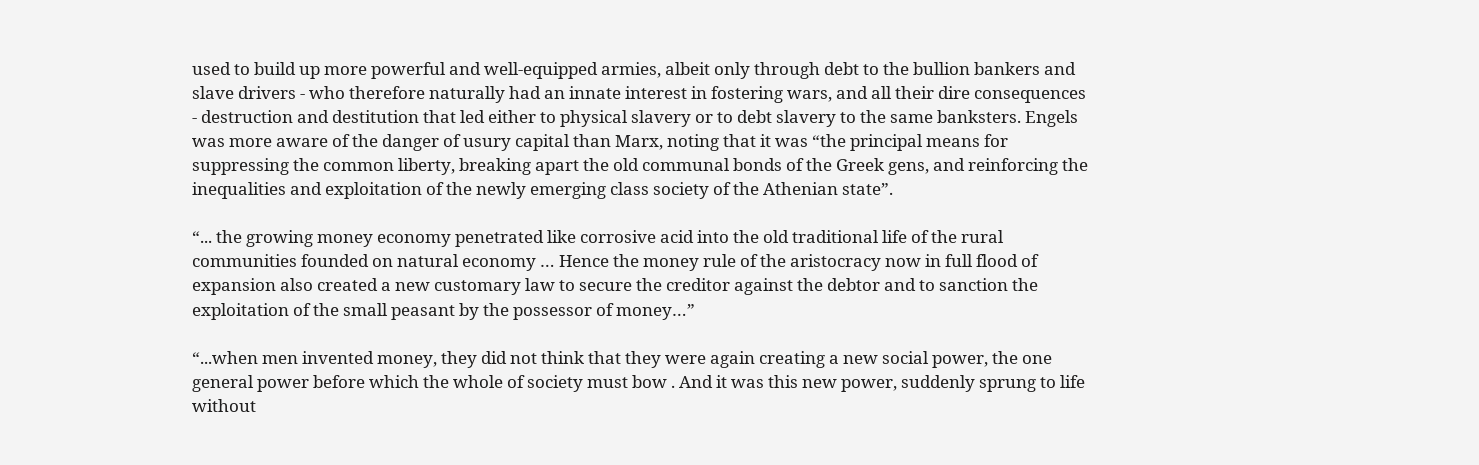used to build up more powerful and well-equipped armies, albeit only through debt to the bullion bankers and slave drivers - who therefore naturally had an innate interest in fostering wars, and all their dire consequences - destruction and destitution that led either to physical slavery or to debt slavery to the same banksters. Engels was more aware of the danger of usury capital than Marx, noting that it was “the principal means for suppressing the common liberty, breaking apart the old communal bonds of the Greek gens, and reinforcing the inequalities and exploitation of the newly emerging class society of the Athenian state”.

“... the growing money economy penetrated like corrosive acid into the old traditional life of the rural communities founded on natural economy … Hence the money rule of the aristocracy now in full flood of expansion also created a new customary law to secure the creditor against the debtor and to sanction the exploitation of the small peasant by the possessor of money…”

“...when men invented money, they did not think that they were again creating a new social power, the one general power before which the whole of society must bow . And it was this new power, suddenly sprung to life without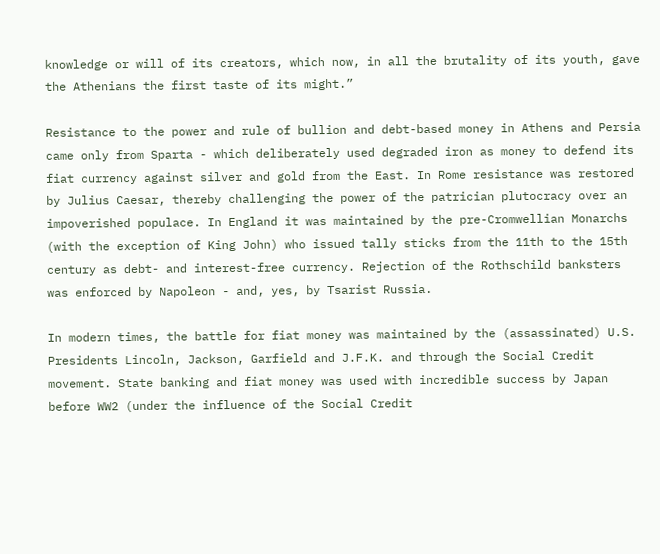knowledge or will of its creators, which now, in all the brutality of its youth, gave the Athenians the first taste of its might.”

Resistance to the power and rule of bullion and debt-based money in Athens and Persia came only from Sparta - which deliberately used degraded iron as money to defend its fiat currency against silver and gold from the East. In Rome resistance was restored by Julius Caesar, thereby challenging the power of the patrician plutocracy over an impoverished populace. In England it was maintained by the pre-Cromwellian Monarchs (with the exception of King John) who issued tally sticks from the 11th to the 15th century as debt- and interest-free currency. Rejection of the Rothschild banksters was enforced by Napoleon - and, yes, by Tsarist Russia.

In modern times, the battle for fiat money was maintained by the (assassinated) U.S. Presidents Lincoln, Jackson, Garfield and J.F.K. and through the Social Credit movement. State banking and fiat money was used with incredible success by Japan before WW2 (under the influence of the Social Credit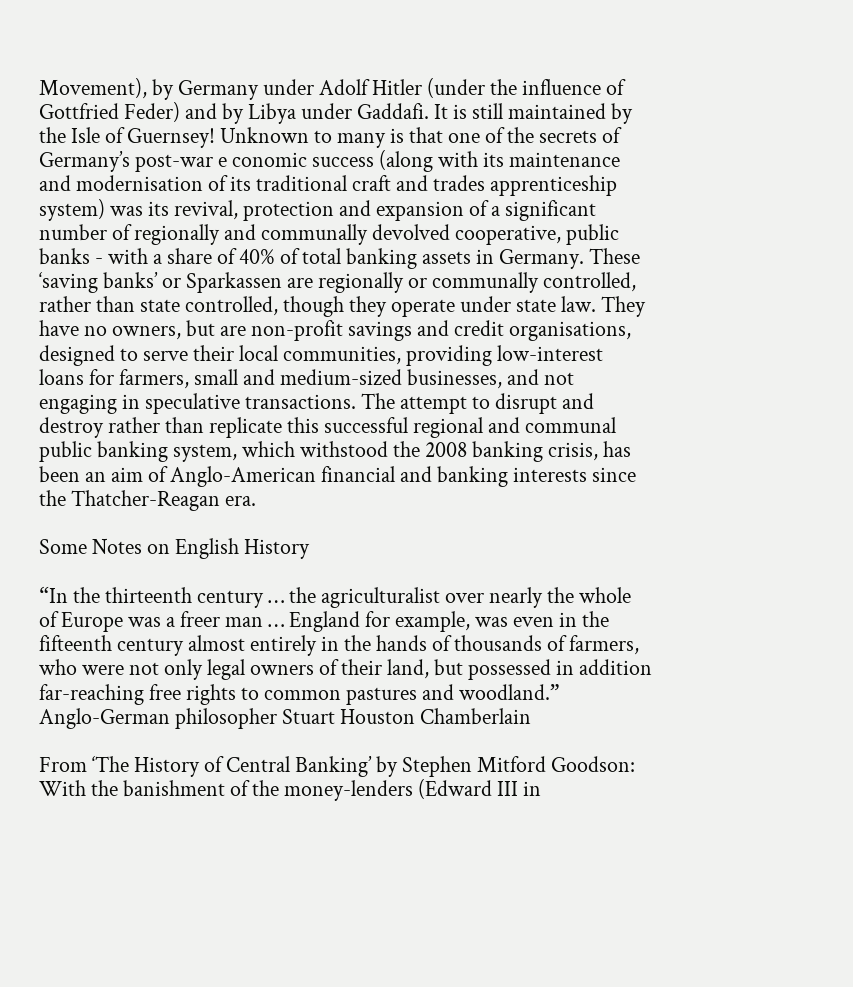Movement), by Germany under Adolf Hitler (under the influence of Gottfried Feder) and by Libya under Gaddafi. It is still maintained by the Isle of Guernsey! Unknown to many is that one of the secrets of Germany’s post-war e conomic success (along with its maintenance and modernisation of its traditional craft and trades apprenticeship system) was its revival, protection and expansion of a significant number of regionally and communally devolved cooperative, public banks - with a share of 40% of total banking assets in Germany. These ‘saving banks’ or Sparkassen are regionally or communally controlled, rather than state controlled, though they operate under state law. They have no owners, but are non-profit savings and credit organisations, designed to serve their local communities, providing low-interest loans for farmers, small and medium-sized businesses, and not engaging in speculative transactions. The attempt to disrupt and destroy rather than replicate this successful regional and communal public banking system, which withstood the 2008 banking crisis, has been an aim of Anglo-American financial and banking interests since the Thatcher-Reagan era.

Some Notes on English History

“In the thirteenth century … the agriculturalist over nearly the whole of Europe was a freer man … England for example, was even in the fifteenth century almost entirely in the hands of thousands of farmers, who were not only legal owners of their land, but possessed in addition far-reaching free rights to common pastures and woodland.”
Anglo-German philosopher Stuart Houston Chamberlain

From ‘The History of Central Banking’ by Stephen Mitford Goodson:
With the banishment of the money-lenders (Edward III in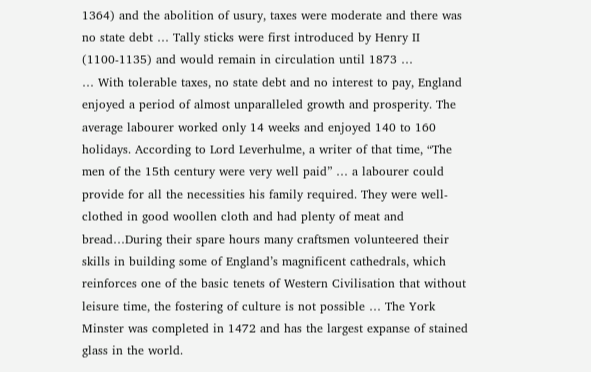1364) and the abolition of usury, taxes were moderate and there was no state debt … Tally sticks were first introduced by Henry II (1100-1135) and would remain in circulation until 1873 …
… With tolerable taxes, no state debt and no interest to pay, England enjoyed a period of almost unparalleled growth and prosperity. The average labourer worked only 14 weeks and enjoyed 140 to 160 holidays. According to Lord Leverhulme, a writer of that time, “The men of the 15th century were very well paid” … a labourer could provide for all the necessities his family required. They were well-clothed in good woollen cloth and had plenty of meat and bread…During their spare hours many craftsmen volunteered their skills in building some of England’s magnificent cathedrals, which reinforces one of the basic tenets of Western Civilisation that without leisure time, the fostering of culture is not possible … The York Minster was completed in 1472 and has the largest expanse of stained glass in the world.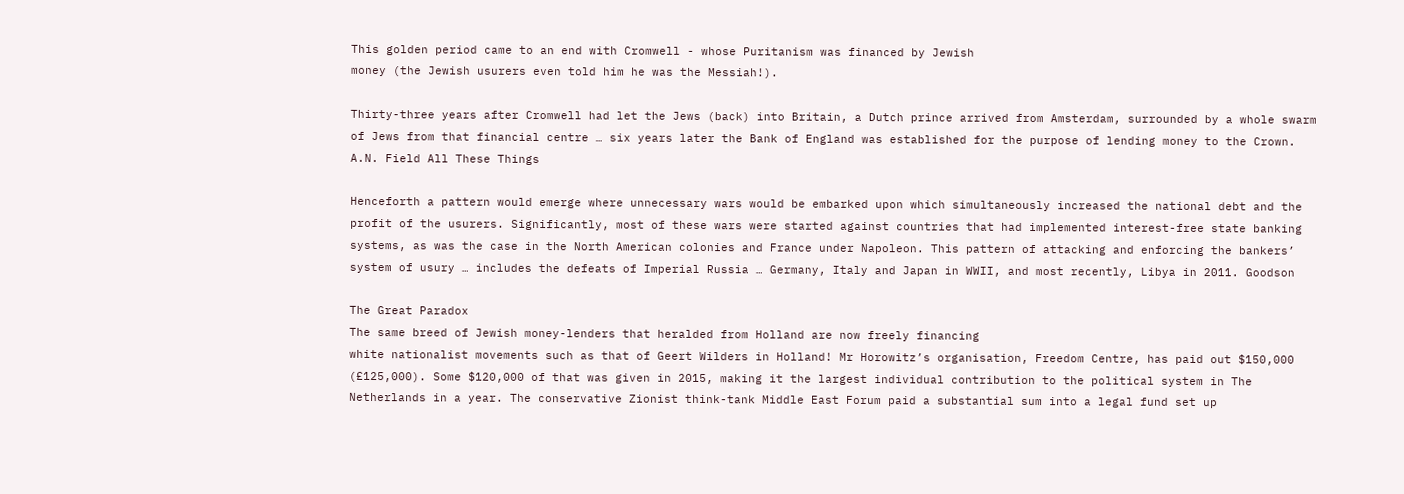This golden period came to an end with Cromwell - whose Puritanism was financed by Jewish
money (the Jewish usurers even told him he was the Messiah!).

Thirty-three years after Cromwell had let the Jews (back) into Britain, a Dutch prince arrived from Amsterdam, surrounded by a whole swarm of Jews from that financial centre … six years later the Bank of England was established for the purpose of lending money to the Crown.
A.N. Field All These Things

Henceforth a pattern would emerge where unnecessary wars would be embarked upon which simultaneously increased the national debt and the profit of the usurers. Significantly, most of these wars were started against countries that had implemented interest-free state banking systems, as was the case in the North American colonies and France under Napoleon. This pattern of attacking and enforcing the bankers’ system of usury … includes the defeats of Imperial Russia … Germany, Italy and Japan in WWII, and most recently, Libya in 2011. Goodson

The Great Paradox
The same breed of Jewish money-lenders that heralded from Holland are now freely financing
white nationalist movements such as that of Geert Wilders in Holland! Mr Horowitz’s organisation, Freedom Centre, has paid out $150,000 (£125,000). Some $120,000 of that was given in 2015, making it the largest individual contribution to the political system in The Netherlands in a year. The conservative Zionist think-tank Middle East Forum paid a substantial sum into a legal fund set up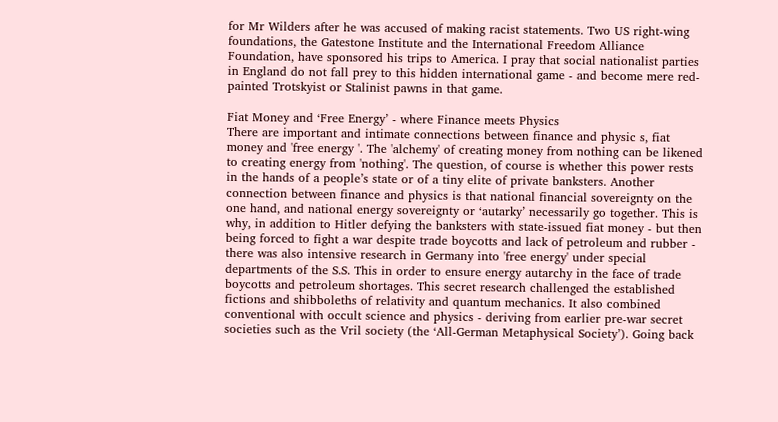for Mr Wilders after he was accused of making racist statements. Two US right-wing foundations, the Gatestone Institute and the International Freedom Alliance Foundation, have sponsored his trips to America. I pray that social nationalist parties in England do not fall prey to this hidden international game - and become mere red-painted Trotskyist or Stalinist pawns in that game.

Fiat Money and ‘Free Energy’ - where Finance meets Physics
There are important and intimate connections between finance and physic s, fiat money and 'free energy '. The 'alchemy' of creating money from nothing can be likened to creating energy from 'nothing'. The question, of course is whether this power rests in the hands of a people’s state or of a tiny elite of private banksters. Another connection between finance and physics is that national financial sovereignty on the one hand, and national energy sovereignty or ‘autarky’ necessarily go together. This is why, in addition to Hitler defying the banksters with state-issued fiat money - but then being forced to fight a war despite trade boycotts and lack of petroleum and rubber - there was also intensive research in Germany into 'free energy' under special departments of the S.S. This in order to ensure energy autarchy in the face of trade boycotts and petroleum shortages. This secret research challenged the established fictions and shibboleths of relativity and quantum mechanics. It also combined conventional with occult science and physics - deriving from earlier pre-war secret societies such as the Vril society (the ‘All-German Metaphysical Society’). Going back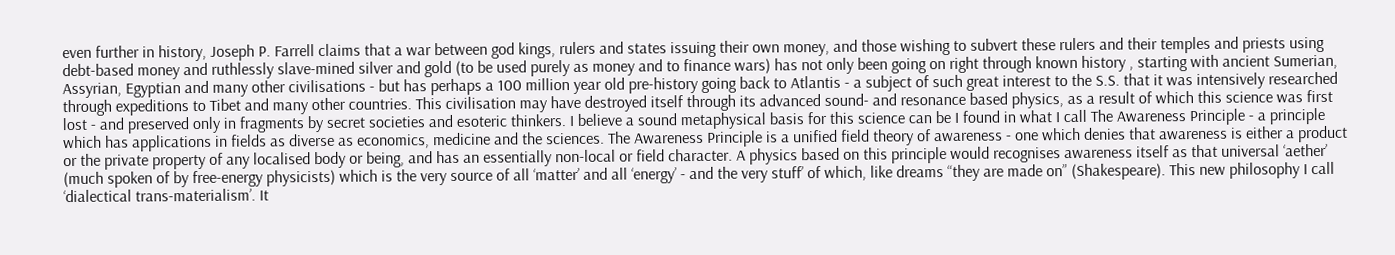even further in history, Joseph P. Farrell claims that a war between god kings, rulers and states issuing their own money, and those wishing to subvert these rulers and their temples and priests using debt-based money and ruthlessly slave-mined silver and gold (to be used purely as money and to finance wars) has not only been going on right through known history , starting with ancient Sumerian, Assyrian, Egyptian and many other civilisations - but has perhaps a 100 million year old pre-history going back to Atlantis - a subject of such great interest to the S.S. that it was intensively researched through expeditions to Tibet and many other countries. This civilisation may have destroyed itself through its advanced sound- and resonance based physics, as a result of which this science was first lost - and preserved only in fragments by secret societies and esoteric thinkers. I believe a sound metaphysical basis for this science can be I found in what I call The Awareness Principle - a principle which has applications in fields as diverse as economics, medicine and the sciences. The Awareness Principle is a unified field theory of awareness - one which denies that awareness is either a product or the private property of any localised body or being, and has an essentially non-local or field character. A physics based on this principle would recognises awareness itself as that universal ‘aether’ (much spoken of by free-energy physicists) which is the very source of all ‘matter’ and all ‘energy’ - and the very stuff’ of which, like dreams “they are made on” (Shakespeare). This new philosophy I call ‘dialectical trans-materialism’. It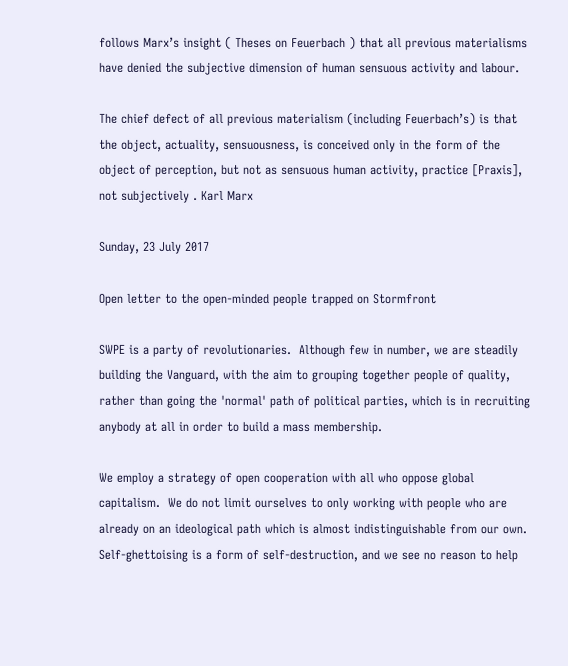follows Marx’s insight ( Theses on Feuerbach ) that all previous materialisms have denied the subjective dimension of human sensuous activity and labour.

The chief defect of all previous materialism (including Feuerbach’s) is that the object, actuality, sensuousness, is conceived only in the form of the object of perception, but not as sensuous human activity, practice [Praxis], not subjectively . Karl Marx

Sunday, 23 July 2017

Open letter to the open-minded people trapped on Stormfront

SWPE is a party of revolutionaries.  Although few in number, we are steadily building the Vanguard, with the aim to grouping together people of quality, rather than going the 'normal' path of political parties, which is in recruiting anybody at all in order to build a mass membership.

We employ a strategy of open cooperation with all who oppose global capitalism.  We do not limit ourselves to only working with people who are already on an ideological path which is almost indistinguishable from our own.  Self-ghettoising is a form of self-destruction, and we see no reason to help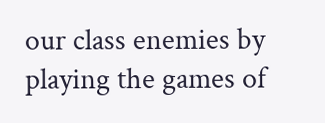our class enemies by playing the games of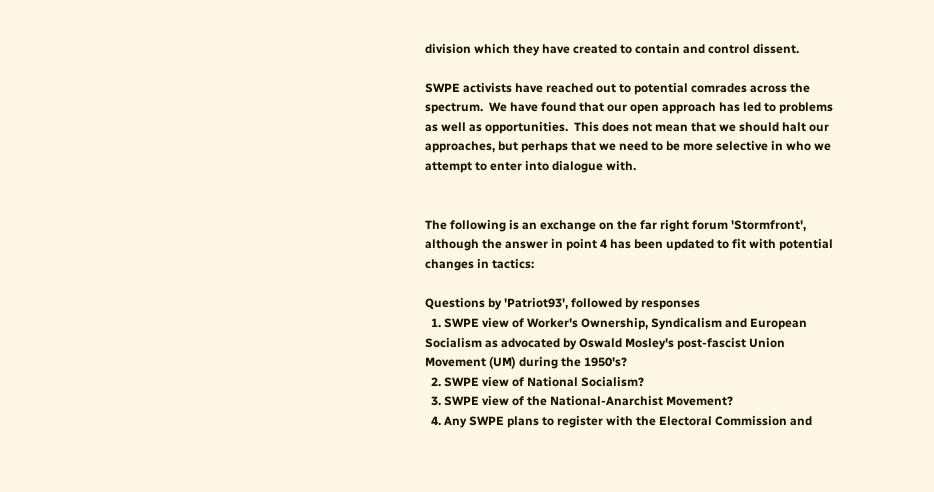division which they have created to contain and control dissent.

SWPE activists have reached out to potential comrades across the spectrum.  We have found that our open approach has led to problems as well as opportunities.  This does not mean that we should halt our approaches, but perhaps that we need to be more selective in who we attempt to enter into dialogue with.


The following is an exchange on the far right forum 'Stormfront', although the answer in point 4 has been updated to fit with potential changes in tactics:

Questions by 'Patriot93', followed by responses
  1. SWPE view of Worker's Ownership, Syndicalism and European Socialism as advocated by Oswald Mosley's post-fascist Union Movement (UM) during the 1950's?
  2. SWPE view of National Socialism?
  3. SWPE view of the National-Anarchist Movement?
  4. Any SWPE plans to register with the Electoral Commission and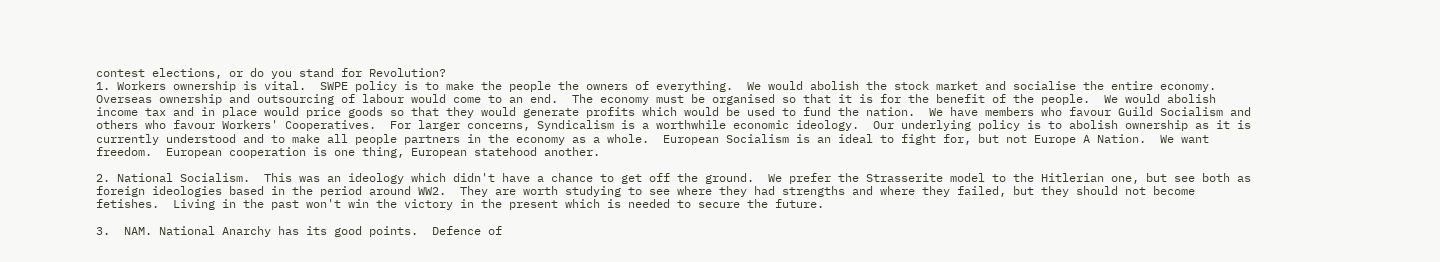contest elections, or do you stand for Revolution?
1. Workers ownership is vital.  SWPE policy is to make the people the owners of everything.  We would abolish the stock market and socialise the entire economy.  Overseas ownership and outsourcing of labour would come to an end.  The economy must be organised so that it is for the benefit of the people.  We would abolish income tax and in place would price goods so that they would generate profits which would be used to fund the nation.  We have members who favour Guild Socialism and others who favour Workers' Cooperatives.  For larger concerns, Syndicalism is a worthwhile economic ideology.  Our underlying policy is to abolish ownership as it is currently understood and to make all people partners in the economy as a whole.  European Socialism is an ideal to fight for, but not Europe A Nation.  We want freedom.  European cooperation is one thing, European statehood another.

2. National Socialism.  This was an ideology which didn't have a chance to get off the ground.  We prefer the Strasserite model to the Hitlerian one, but see both as foreign ideologies based in the period around WW2.  They are worth studying to see where they had strengths and where they failed, but they should not become fetishes.  Living in the past won't win the victory in the present which is needed to secure the future.

3.  NAM. National Anarchy has its good points.  Defence of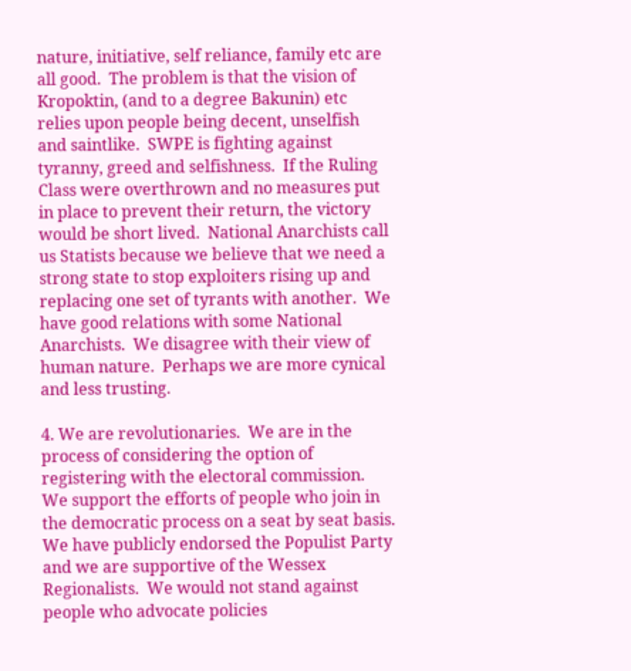nature, initiative, self reliance, family etc are all good.  The problem is that the vision of Kropoktin, (and to a degree Bakunin) etc relies upon people being decent, unselfish and saintlike.  SWPE is fighting against tyranny, greed and selfishness.  If the Ruling Class were overthrown and no measures put in place to prevent their return, the victory would be short lived.  National Anarchists call us Statists because we believe that we need a strong state to stop exploiters rising up and replacing one set of tyrants with another.  We have good relations with some National Anarchists.  We disagree with their view of human nature.  Perhaps we are more cynical and less trusting.

4. We are revolutionaries.  We are in the process of considering the option of registering with the electoral commission.  We support the efforts of people who join in the democratic process on a seat by seat basis.  We have publicly endorsed the Populist Party and we are supportive of the Wessex Regionalists.  We would not stand against people who advocate policies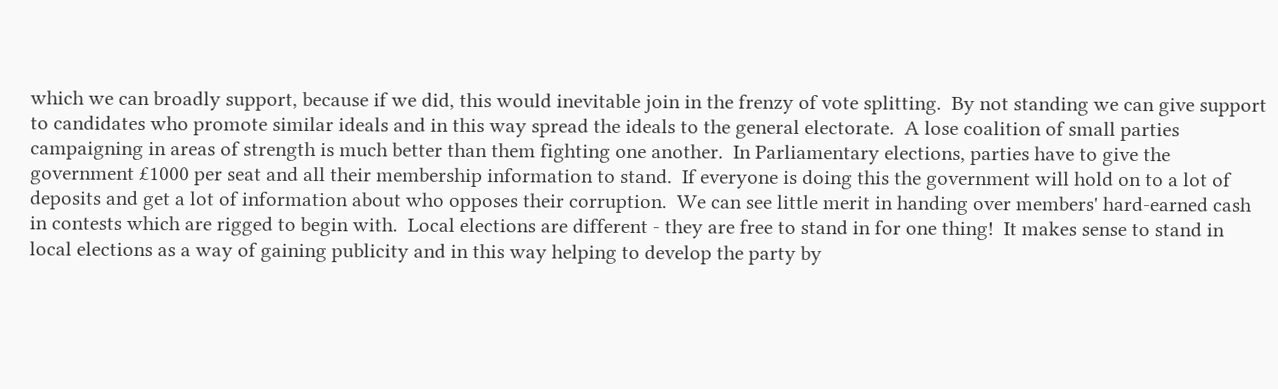which we can broadly support, because if we did, this would inevitable join in the frenzy of vote splitting.  By not standing we can give support to candidates who promote similar ideals and in this way spread the ideals to the general electorate.  A lose coalition of small parties campaigning in areas of strength is much better than them fighting one another.  In Parliamentary elections, parties have to give the government £1000 per seat and all their membership information to stand.  If everyone is doing this the government will hold on to a lot of deposits and get a lot of information about who opposes their corruption.  We can see little merit in handing over members' hard-earned cash in contests which are rigged to begin with.  Local elections are different - they are free to stand in for one thing!  It makes sense to stand in local elections as a way of gaining publicity and in this way helping to develop the party by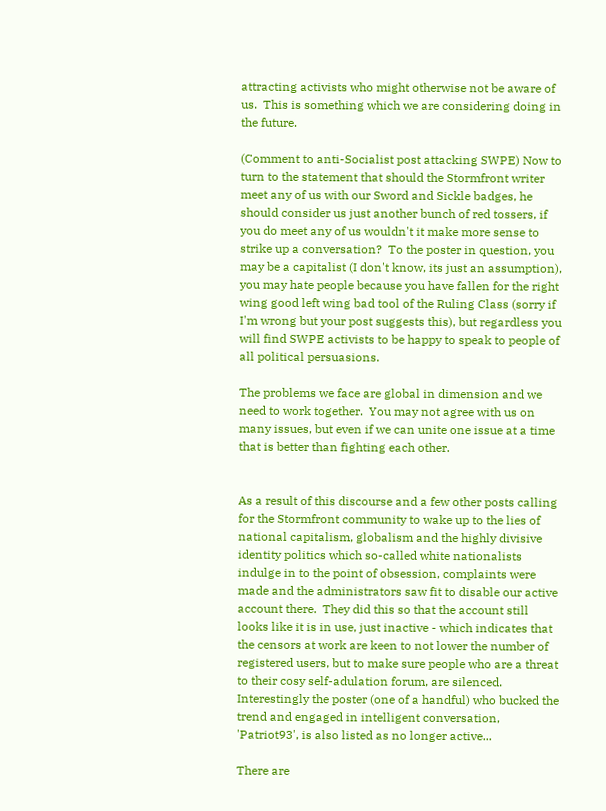attracting activists who might otherwise not be aware of us.  This is something which we are considering doing in the future.

(Comment to anti-Socialist post attacking SWPE) Now to turn to the statement that should the Stormfront writer meet any of us with our Sword and Sickle badges, he should consider us just another bunch of red tossers, if you do meet any of us wouldn't it make more sense to strike up a conversation?  To the poster in question, you may be a capitalist (I don't know, its just an assumption), you may hate people because you have fallen for the right wing good left wing bad tool of the Ruling Class (sorry if I'm wrong but your post suggests this), but regardless you will find SWPE activists to be happy to speak to people of all political persuasions.

The problems we face are global in dimension and we need to work together.  You may not agree with us on many issues, but even if we can unite one issue at a time that is better than fighting each other.


As a result of this discourse and a few other posts calling for the Stormfront community to wake up to the lies of national capitalism, globalism and the highly divisive identity politics which so-called white nationalists indulge in to the point of obsession, complaints were made and the administrators saw fit to disable our active account there.  They did this so that the account still looks like it is in use, just inactive - which indicates that the censors at work are keen to not lower the number of registered users, but to make sure people who are a threat to their cosy self-adulation forum, are silenced.  Interestingly the poster (one of a handful) who bucked the trend and engaged in intelligent conversation, 'Patriot93', is also listed as no longer active...

There are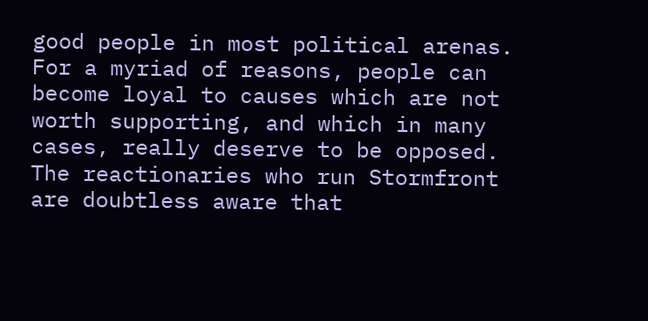good people in most political arenas.  For a myriad of reasons, people can become loyal to causes which are not worth supporting, and which in many cases, really deserve to be opposed. The reactionaries who run Stormfront are doubtless aware that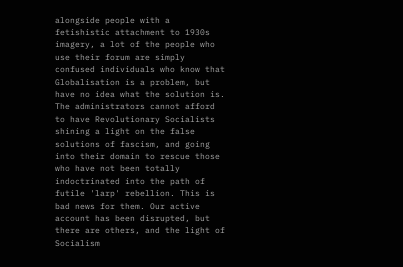alongside people with a fetishistic attachment to 1930s imagery, a lot of the people who use their forum are simply confused individuals who know that Globalisation is a problem, but have no idea what the solution is. The administrators cannot afford to have Revolutionary Socialists shining a light on the false solutions of fascism, and going into their domain to rescue those who have not been totally indoctrinated into the path of futile 'larp' rebellion. This is bad news for them. Our active account has been disrupted, but there are others, and the light of Socialism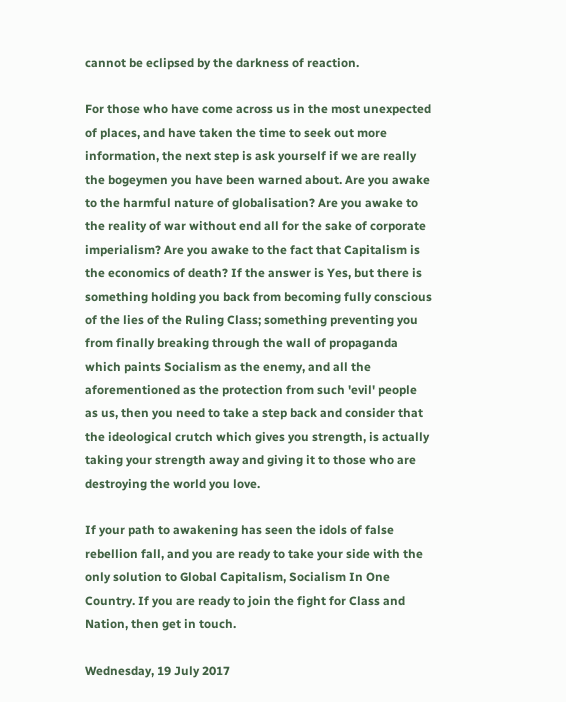cannot be eclipsed by the darkness of reaction.

For those who have come across us in the most unexpected of places, and have taken the time to seek out more information, the next step is ask yourself if we are really the bogeymen you have been warned about. Are you awake to the harmful nature of globalisation? Are you awake to the reality of war without end all for the sake of corporate imperialism? Are you awake to the fact that Capitalism is the economics of death? If the answer is Yes, but there is something holding you back from becoming fully conscious of the lies of the Ruling Class; something preventing you from finally breaking through the wall of propaganda which paints Socialism as the enemy, and all the aforementioned as the protection from such 'evil' people as us, then you need to take a step back and consider that the ideological crutch which gives you strength, is actually taking your strength away and giving it to those who are destroying the world you love.

If your path to awakening has seen the idols of false rebellion fall, and you are ready to take your side with the only solution to Global Capitalism, Socialism In One Country. If you are ready to join the fight for Class and Nation, then get in touch.

Wednesday, 19 July 2017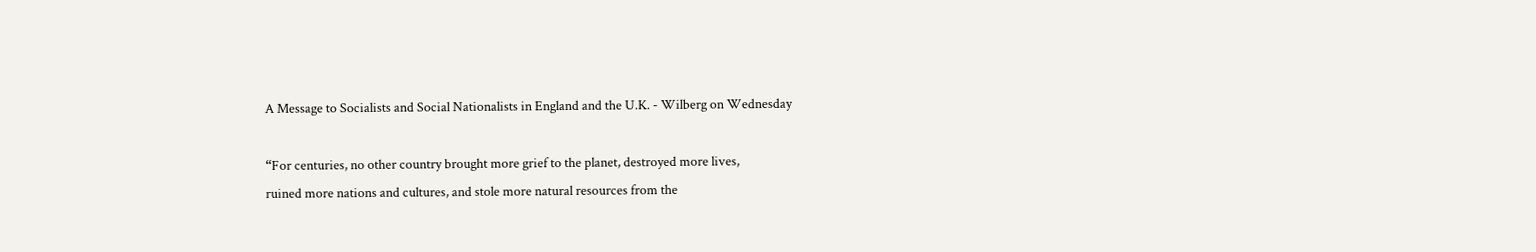A Message to Socialists and Social Nationalists in England and the U.K. - Wilberg on Wednesday

“For centuries, no other country brought more grief to the planet, destroyed more lives,
ruined more nations and cultures, and stole more natural resources from the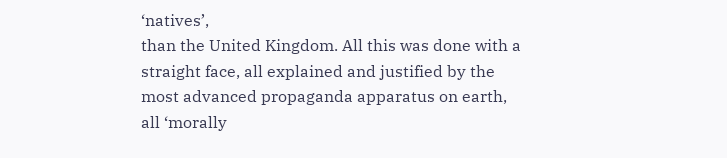‘natives’,
than the United Kingdom. All this was done with a straight face, all explained and justified by the most advanced propaganda apparatus on earth, all ‘morally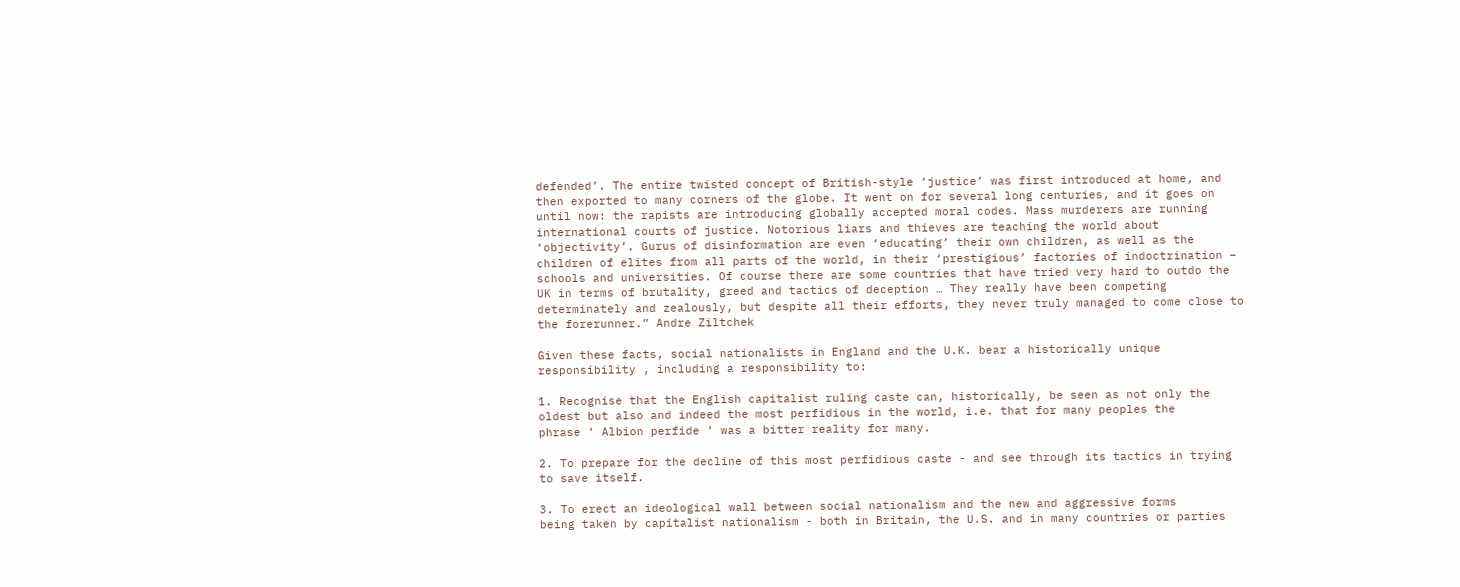defended’. The entire twisted concept of British-style ‘justice’ was first introduced at home, and then exported to many corners of the globe. It went on for several long centuries, and it goes on until now: the rapists are introducing globally accepted moral codes. Mass murderers are running international courts of justice. Notorious liars and thieves are teaching the world about ‘objectivity’. Gurus of disinformation are even ‘educating’ their own children, as well as the children of elites from all parts of the world, in their ‘prestigious’ factories of indoctrination – schools and universities. Of course there are some countries that have tried very hard to outdo the UK in terms of brutality, greed and tactics of deception … They really have been competing determinately and zealously, but despite all their efforts, they never truly managed to come close to the forerunner.” Andre Ziltchek

Given these facts, social nationalists in England and the U.K. bear a historically unique
responsibility , including a responsibility to:

1. Recognise that the English capitalist ruling caste can, historically, be seen as not only the
oldest but also and indeed the most perfidious in the world, i.e. that for many peoples the
phrase ‘ Albion perfide ’ was a bitter reality for many.

2. To prepare for the decline of this most perfidious caste - and see through its tactics in trying
to save itself.

3. To erect an ideological wall between social nationalism and the new and aggressive forms
being taken by capitalist nationalism - both in Britain, the U.S. and in many countries or parties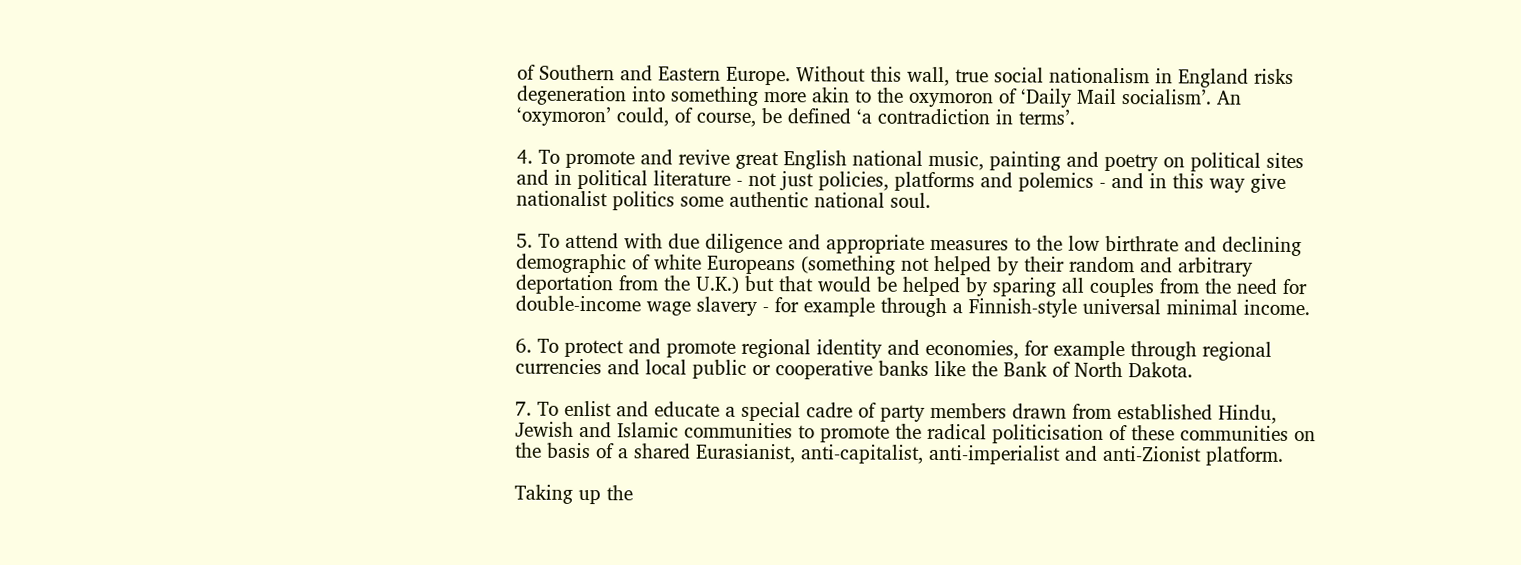of Southern and Eastern Europe. Without this wall, true social nationalism in England risks
degeneration into something more akin to the oxymoron of ‘Daily Mail socialism’. An
‘oxymoron’ could, of course, be defined ‘a contradiction in terms’.

4. To promote and revive great English national music, painting and poetry on political sites
and in political literature - not just policies, platforms and polemics - and in this way give
nationalist politics some authentic national soul.

5. To attend with due diligence and appropriate measures to the low birthrate and declining
demographic of white Europeans (something not helped by their random and arbitrary
deportation from the U.K.) but that would be helped by sparing all couples from the need for
double-income wage slavery - for example through a Finnish-style universal minimal income.

6. To protect and promote regional identity and economies, for example through regional
currencies and local public or cooperative banks like the Bank of North Dakota.

7. To enlist and educate a special cadre of party members drawn from established Hindu,
Jewish and Islamic communities to promote the radical politicisation of these communities on
the basis of a shared Eurasianist, anti-capitalist, anti-imperialist and anti-Zionist platform.

Taking up the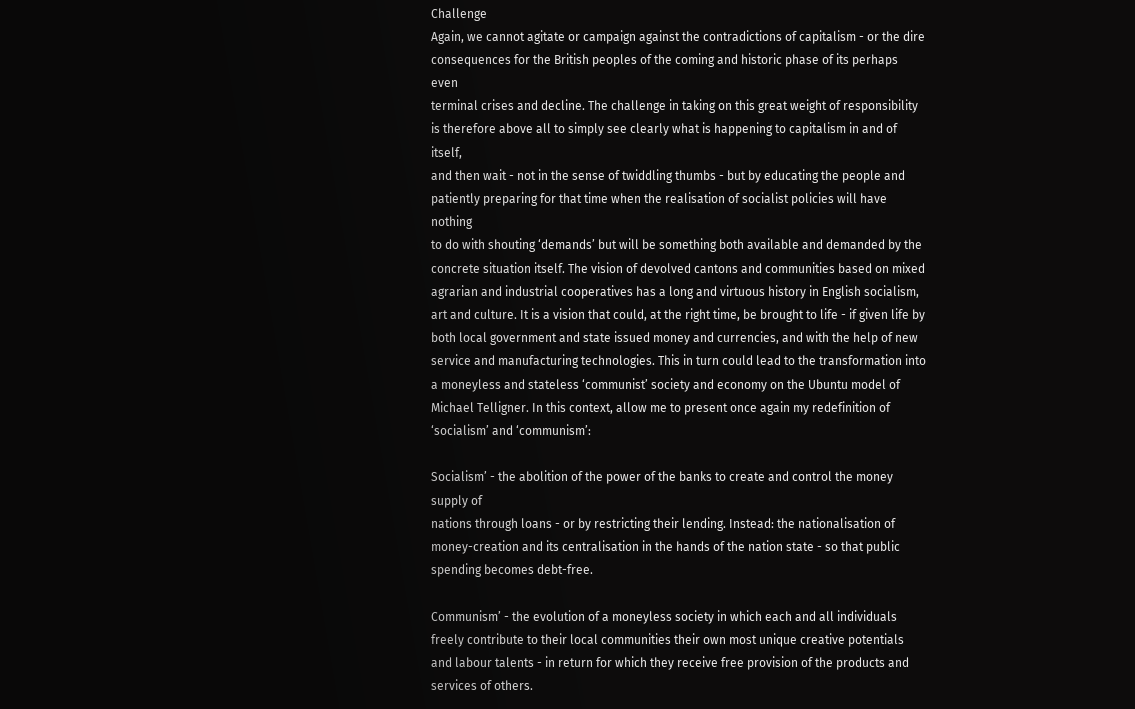Challenge
Again, we cannot agitate or campaign against the contradictions of capitalism - or the dire
consequences for the British peoples of the coming and historic phase of its perhaps even
terminal crises and decline. The challenge in taking on this great weight of responsibility
is therefore above all to simply see clearly what is happening to capitalism in and of itself,
and then wait - not in the sense of twiddling thumbs - but by educating the people and
patiently preparing for that time when the realisation of socialist policies will have nothing
to do with shouting ‘demands’ but will be something both available and demanded by the
concrete situation itself. The vision of devolved cantons and communities based on mixed
agrarian and industrial cooperatives has a long and virtuous history in English socialism,
art and culture. It is a vision that could, at the right time, be brought to life - if given life by
both local government and state issued money and currencies, and with the help of new
service and manufacturing technologies. This in turn could lead to the transformation into
a moneyless and stateless ‘communist’ society and economy on the Ubuntu model of
Michael Telligner. In this context, allow me to present once again my redefinition of
‘socialism’ and ‘communism’:

Socialism’ - the abolition of the power of the banks to create and control the money supply of
nations through loans - or by restricting their lending. Instead: the nationalisation of money-creation and its centralisation in the hands of the nation state - so that public spending becomes debt-free.

Communism’ - the evolution of a moneyless society in which each and all individuals freely contribute to their local communities their own most unique creative potentials and labour talents - in return for which they receive free provision of the products and services of others.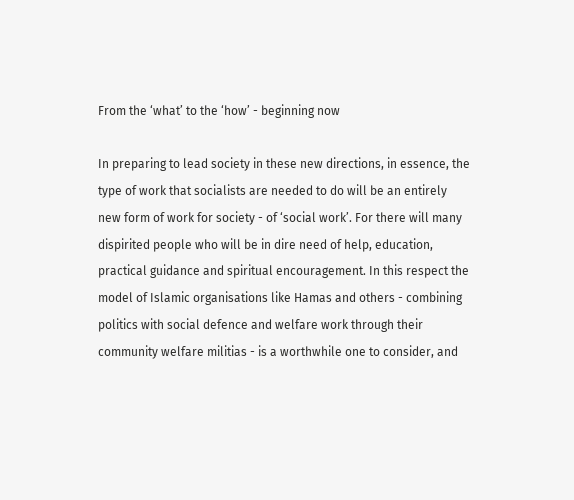From the ‘what’ to the ‘how’ - beginning now

In preparing to lead society in these new directions, in essence, the type of work that socialists are needed to do will be an entirely new form of work for society - of ‘social work’. For there will many dispirited people who will be in dire need of help, education, practical guidance and spiritual encouragement. In this respect the model of Islamic organisations like Hamas and others - combining politics with social defence and welfare work through their community welfare militias - is a worthwhile one to consider, and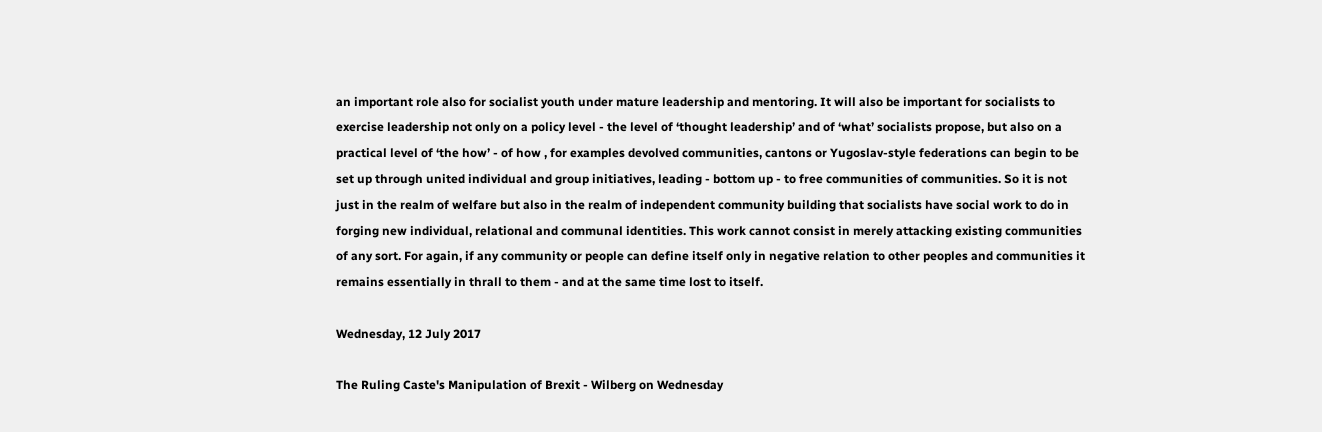an important role also for socialist youth under mature leadership and mentoring. It will also be important for socialists to exercise leadership not only on a policy level - the level of ‘thought leadership’ and of ‘what’ socialists propose, but also on a practical level of ‘the how’ - of how , for examples devolved communities, cantons or Yugoslav-style federations can begin to be set up through united individual and group initiatives, leading - bottom up - to free communities of communities. So it is not just in the realm of welfare but also in the realm of independent community building that socialists have social work to do in forging new individual, relational and communal identities. This work cannot consist in merely attacking existing communities of any sort. For again, if any community or people can define itself only in negative relation to other peoples and communities it remains essentially in thrall to them - and at the same time lost to itself.

Wednesday, 12 July 2017

The Ruling Caste's Manipulation of Brexit - Wilberg on Wednesday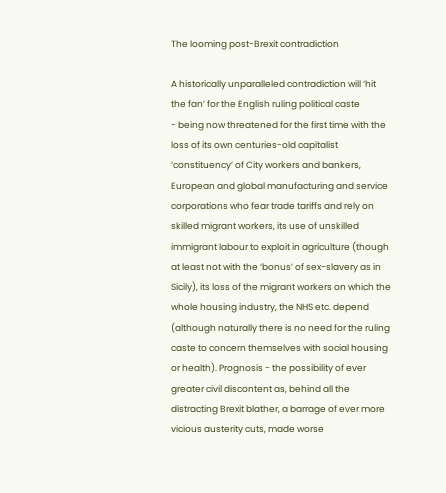The looming post-Brexit contradiction

A historically unparalleled contradiction will ‘hit the fan’ for the English ruling political caste
- being now threatened for the first time with the loss of its own centuries-old capitalist ‘constituency’ of City workers and bankers, European and global manufacturing and service corporations who fear trade tariffs and rely on skilled migrant workers, its use of unskilled immigrant labour to exploit in agriculture (though at least not with the ‘bonus’ of sex-slavery as in Sicily), its loss of the migrant workers on which the whole housing industry, the NHS etc. depend (although naturally there is no need for the ruling caste to concern themselves with social housing or health). Prognosis - the possibility of ever greater civil discontent as, behind all the distracting Brexit blather, a barrage of ever more vicious austerity cuts, made worse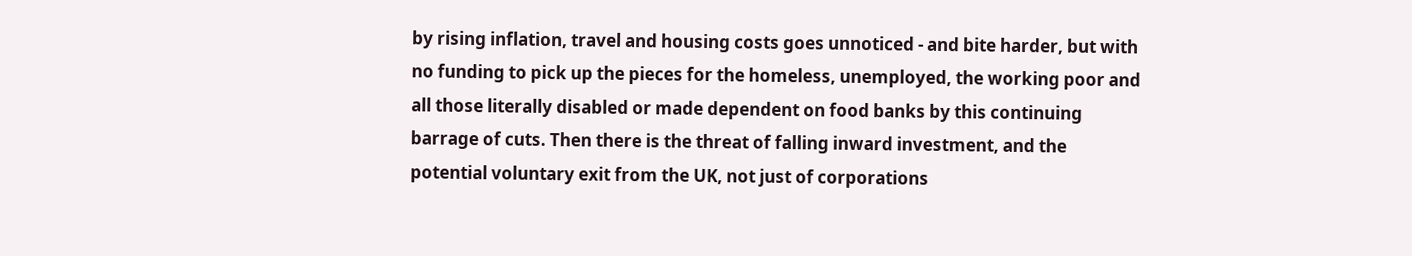by rising inflation, travel and housing costs goes unnoticed - and bite harder, but with no funding to pick up the pieces for the homeless, unemployed, the working poor and all those literally disabled or made dependent on food banks by this continuing barrage of cuts. Then there is the threat of falling inward investment, and the potential voluntary exit from the UK, not just of corporations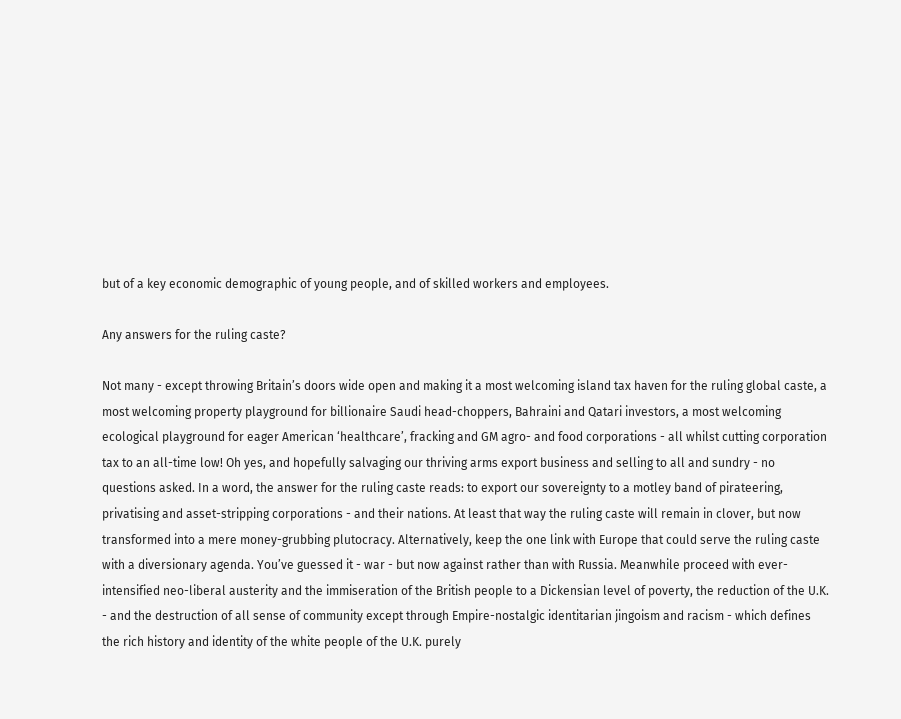but of a key economic demographic of young people, and of skilled workers and employees.

Any answers for the ruling caste?

Not many - except throwing Britain’s doors wide open and making it a most welcoming island tax haven for the ruling global caste, a most welcoming property playground for billionaire Saudi head-choppers, Bahraini and Qatari investors, a most welcoming ecological playground for eager American ‘healthcare’, fracking and GM agro- and food corporations - all whilst cutting corporation tax to an all-time low! Oh yes, and hopefully salvaging our thriving arms export business and selling to all and sundry - no questions asked. In a word, the answer for the ruling caste reads: to export our sovereignty to a motley band of pirateering, privatising and asset-stripping corporations - and their nations. At least that way the ruling caste will remain in clover, but now transformed into a mere money-grubbing plutocracy. Alternatively, keep the one link with Europe that could serve the ruling caste with a diversionary agenda. You’ve guessed it - war - but now against rather than with Russia. Meanwhile proceed with ever-intensified neo-liberal austerity and the immiseration of the British people to a Dickensian level of poverty, the reduction of the U.K. - and the destruction of all sense of community except through Empire-nostalgic identitarian jingoism and racism - which defines the rich history and identity of the white people of the U.K. purely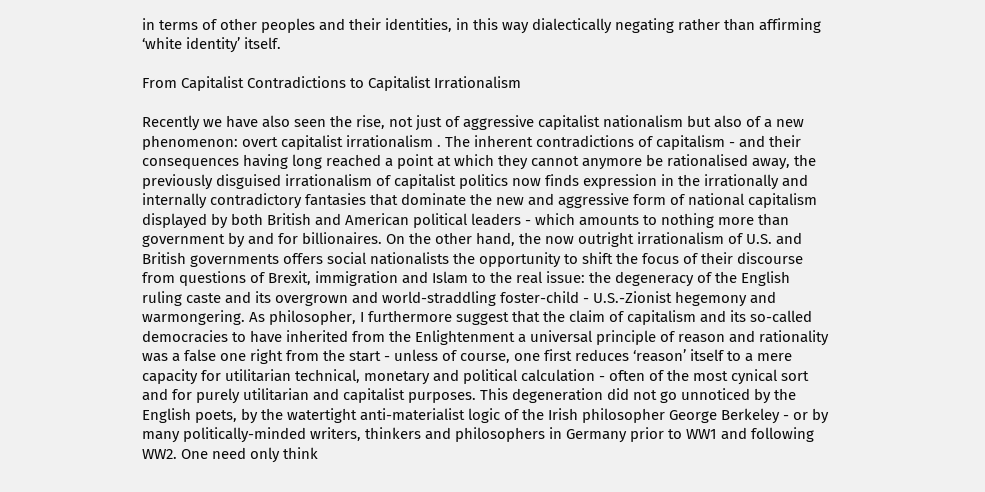in terms of other peoples and their identities, in this way dialectically negating rather than affirming ‘white identity’ itself.

From Capitalist Contradictions to Capitalist Irrationalism

Recently we have also seen the rise, not just of aggressive capitalist nationalism but also of a new phenomenon: overt capitalist irrationalism . The inherent contradictions of capitalism - and their consequences having long reached a point at which they cannot anymore be rationalised away, the previously disguised irrationalism of capitalist politics now finds expression in the irrationally and internally contradictory fantasies that dominate the new and aggressive form of national capitalism displayed by both British and American political leaders - which amounts to nothing more than government by and for billionaires. On the other hand, the now outright irrationalism of U.S. and British governments offers social nationalists the opportunity to shift the focus of their discourse from questions of Brexit, immigration and Islam to the real issue: the degeneracy of the English ruling caste and its overgrown and world-straddling foster-child - U.S.-Zionist hegemony and warmongering. As philosopher, I furthermore suggest that the claim of capitalism and its so-called democracies to have inherited from the Enlightenment a universal principle of reason and rationality was a false one right from the start - unless of course, one first reduces ‘reason’ itself to a mere capacity for utilitarian technical, monetary and political calculation - often of the most cynical sort and for purely utilitarian and capitalist purposes. This degeneration did not go unnoticed by the English poets, by the watertight anti-materialist logic of the Irish philosopher George Berkeley - or by many politically-minded writers, thinkers and philosophers in Germany prior to WW1 and following WW2. One need only think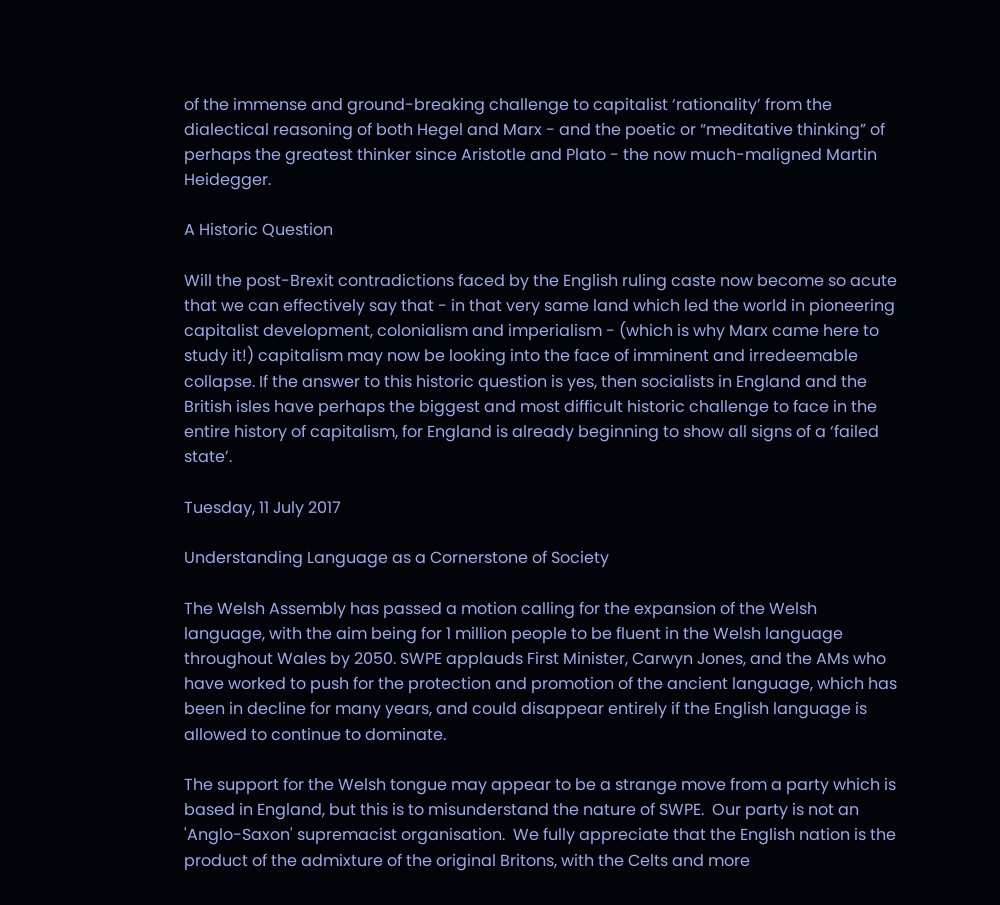of the immense and ground-breaking challenge to capitalist ‘rationality’ from the dialectical reasoning of both Hegel and Marx - and the poetic or “meditative thinking” of perhaps the greatest thinker since Aristotle and Plato - the now much-maligned Martin Heidegger.

A Historic Question

Will the post-Brexit contradictions faced by the English ruling caste now become so acute that we can effectively say that - in that very same land which led the world in pioneering capitalist development, colonialism and imperialism - (which is why Marx came here to study it!) capitalism may now be looking into the face of imminent and irredeemable collapse. If the answer to this historic question is yes, then socialists in England and the British isles have perhaps the biggest and most difficult historic challenge to face in the entire history of capitalism, for England is already beginning to show all signs of a ‘failed state’.

Tuesday, 11 July 2017

Understanding Language as a Cornerstone of Society

The Welsh Assembly has passed a motion calling for the expansion of the Welsh language, with the aim being for 1 million people to be fluent in the Welsh language throughout Wales by 2050. SWPE applauds First Minister, Carwyn Jones, and the AMs who have worked to push for the protection and promotion of the ancient language, which has been in decline for many years, and could disappear entirely if the English language is allowed to continue to dominate.

The support for the Welsh tongue may appear to be a strange move from a party which is based in England, but this is to misunderstand the nature of SWPE.  Our party is not an 'Anglo-Saxon' supremacist organisation.  We fully appreciate that the English nation is the product of the admixture of the original Britons, with the Celts and more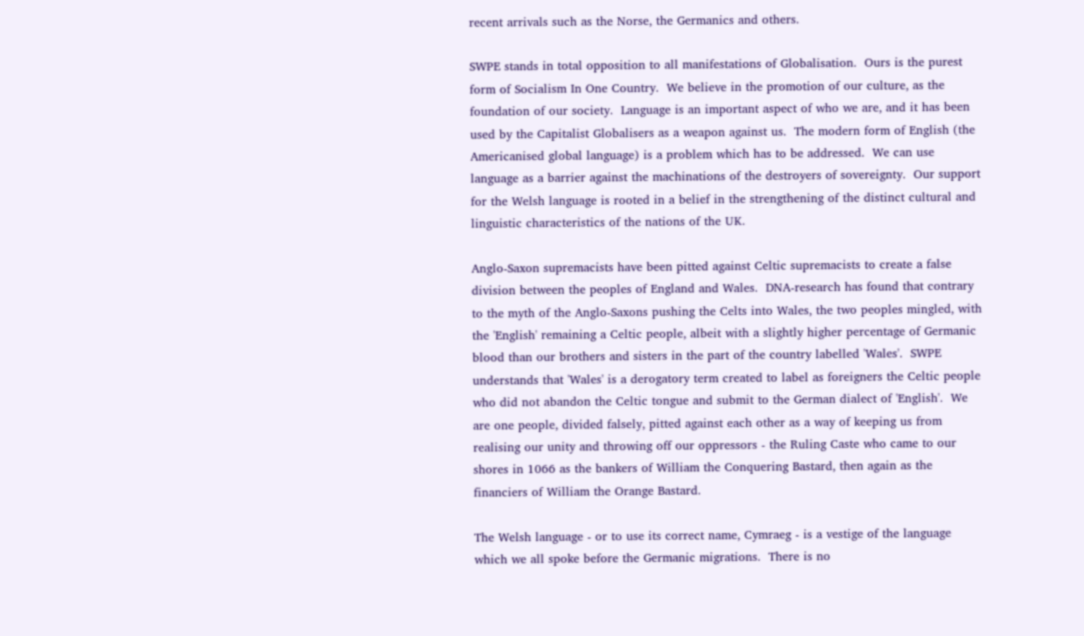recent arrivals such as the Norse, the Germanics and others.

SWPE stands in total opposition to all manifestations of Globalisation.  Ours is the purest form of Socialism In One Country.  We believe in the promotion of our culture, as the foundation of our society.  Language is an important aspect of who we are, and it has been used by the Capitalist Globalisers as a weapon against us.  The modern form of English (the Americanised global language) is a problem which has to be addressed.  We can use language as a barrier against the machinations of the destroyers of sovereignty.  Our support for the Welsh language is rooted in a belief in the strengthening of the distinct cultural and linguistic characteristics of the nations of the UK.

Anglo-Saxon supremacists have been pitted against Celtic supremacists to create a false division between the peoples of England and Wales.  DNA-research has found that contrary to the myth of the Anglo-Saxons pushing the Celts into Wales, the two peoples mingled, with the 'English' remaining a Celtic people, albeit with a slightly higher percentage of Germanic blood than our brothers and sisters in the part of the country labelled 'Wales'.  SWPE understands that 'Wales' is a derogatory term created to label as foreigners the Celtic people who did not abandon the Celtic tongue and submit to the German dialect of 'English'.  We are one people, divided falsely, pitted against each other as a way of keeping us from realising our unity and throwing off our oppressors - the Ruling Caste who came to our shores in 1066 as the bankers of William the Conquering Bastard, then again as the financiers of William the Orange Bastard.

The Welsh language - or to use its correct name, Cymraeg - is a vestige of the language which we all spoke before the Germanic migrations.  There is no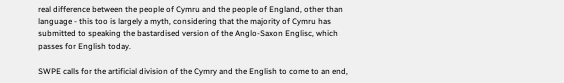real difference between the people of Cymru and the people of England, other than language - this too is largely a myth, considering that the majority of Cymru has submitted to speaking the bastardised version of the Anglo-Saxon Englisc, which passes for English today.

SWPE calls for the artificial division of the Cymry and the English to come to an end,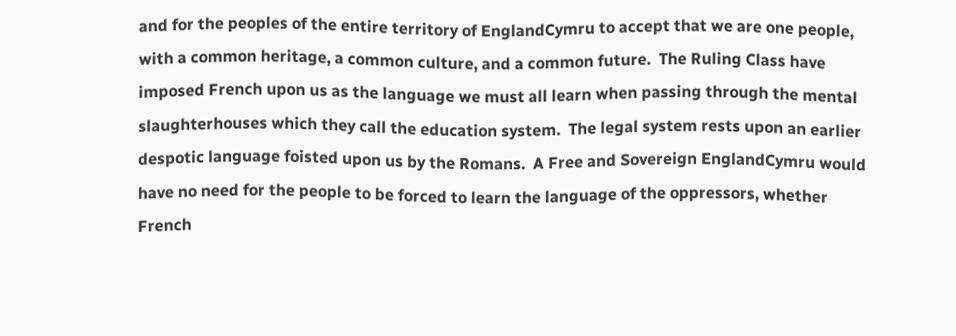and for the peoples of the entire territory of EnglandCymru to accept that we are one people, with a common heritage, a common culture, and a common future.  The Ruling Class have imposed French upon us as the language we must all learn when passing through the mental slaughterhouses which they call the education system.  The legal system rests upon an earlier despotic language foisted upon us by the Romans.  A Free and Sovereign EnglandCymru would have no need for the people to be forced to learn the language of the oppressors, whether French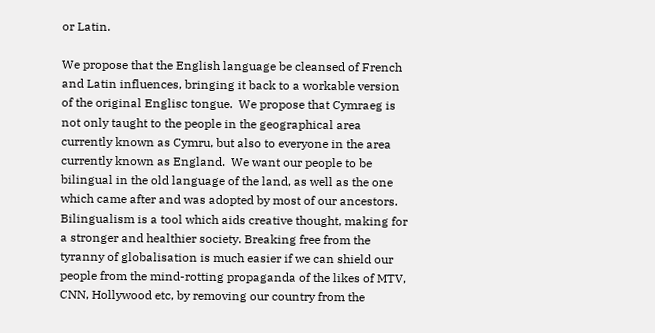or Latin.

We propose that the English language be cleansed of French and Latin influences, bringing it back to a workable version of the original Englisc tongue.  We propose that Cymraeg is not only taught to the people in the geographical area currently known as Cymru, but also to everyone in the area currently known as England.  We want our people to be bilingual in the old language of the land, as well as the one which came after and was adopted by most of our ancestors. Bilingualism is a tool which aids creative thought, making for a stronger and healthier society. Breaking free from the tyranny of globalisation is much easier if we can shield our people from the mind-rotting propaganda of the likes of MTV, CNN, Hollywood etc, by removing our country from the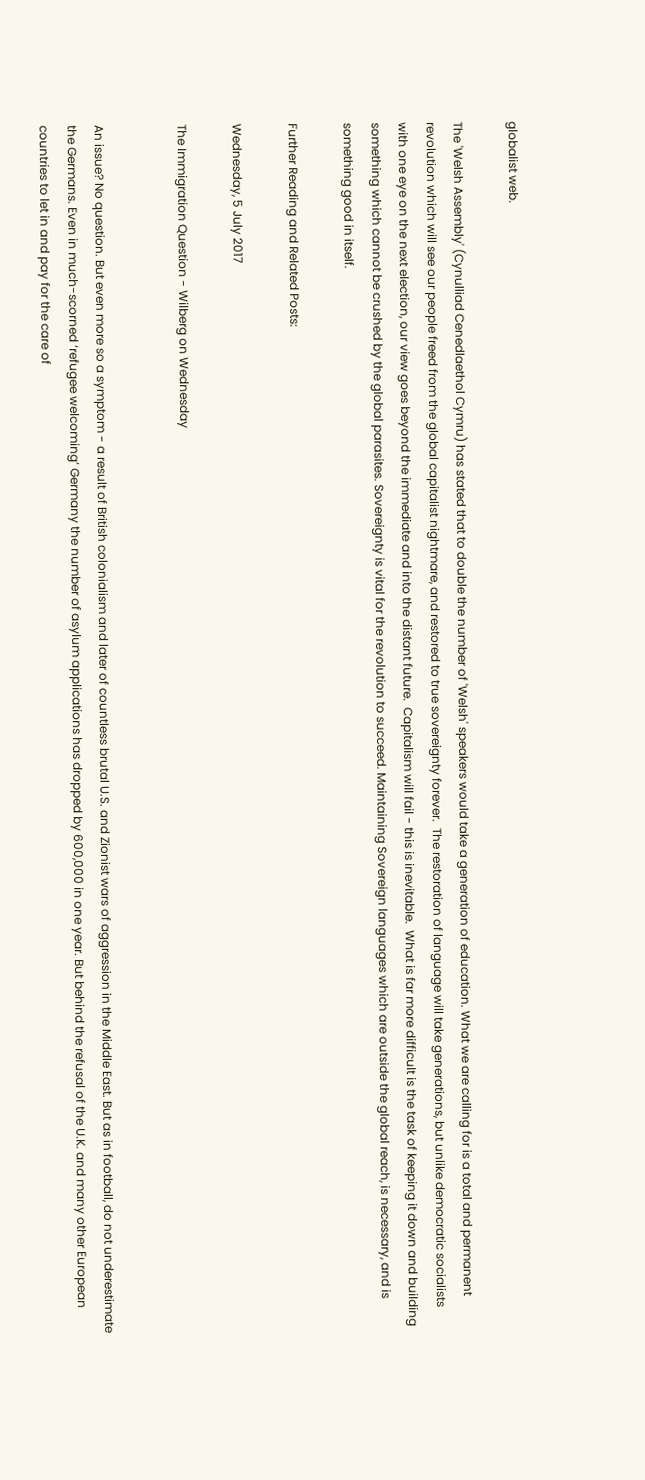globalist web.

The 'Welsh Assembly' (Cynulliad Cenedlaethol Cymru) has stated that to double the number of 'Welsh' speakers would take a generation of education. What we are calling for is a total and permanent revolution which will see our people freed from the global capitalist nightmare, and restored to true sovereignty forever.  The restoration of language will take generations, but unlike democratic socialists with one eye on the next election, our view goes beyond the immediate and into the distant future.  Capitalism will fail - this is inevitable.  What is far more difficult is the task of keeping it down and building something which cannot be crushed by the global parasites. Sovereignty is vital for the revolution to succeed. Maintaining Sovereign languages which are outside the global reach, is necessary, and is something good in itself.

Further Reading and Related Posts:

Wednesday, 5 July 2017

The Immigration Question - Wilberg on Wednesday


An issue? No question. But even more so a symptom - a result of British colonialism and later of countless brutal U.S. and Zionist wars of aggression in the Middle East. But as in football, do not underestimate the Germans. Even in much-scorned ‘refugee welcoming’ Germany the number of asylum applications has dropped by 600,000 in one year. But behind the refusal of the U.K. and many other European countries to let in and pay for the care of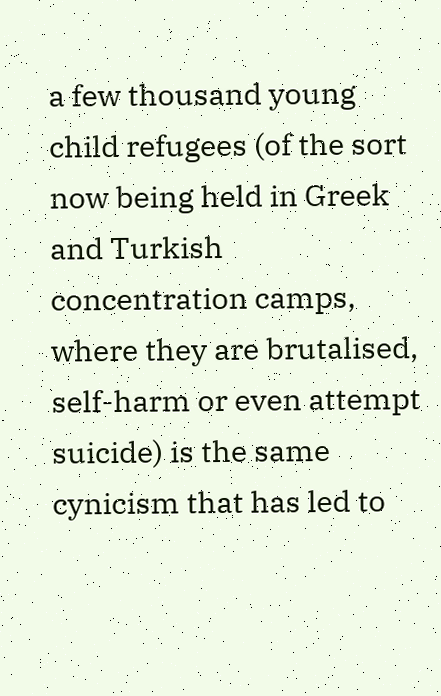a few thousand young child refugees (of the sort now being held in Greek and Turkish concentration camps, where they are brutalised, self-harm or even attempt suicide) is the same cynicism that has led to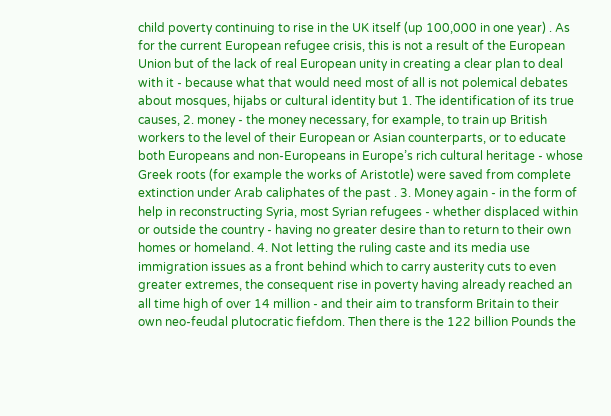child poverty continuing to rise in the UK itself (up 100,000 in one year) . As for the current European refugee crisis, this is not a result of the European Union but of the lack of real European unity in creating a clear plan to deal with it - because what that would need most of all is not polemical debates about mosques, hijabs or cultural identity but 1. The identification of its true causes, 2. money - the money necessary, for example, to train up British workers to the level of their European or Asian counterparts, or to educate both Europeans and non-Europeans in Europe’s rich cultural heritage - whose Greek roots (for example the works of Aristotle) were saved from complete extinction under Arab caliphates of the past . 3. Money again - in the form of help in reconstructing Syria, most Syrian refugees - whether displaced within or outside the country - having no greater desire than to return to their own homes or homeland. 4. Not letting the ruling caste and its media use immigration issues as a front behind which to carry austerity cuts to even greater extremes, the consequent rise in poverty having already reached an all time high of over 14 million - and their aim to transform Britain to their own neo-feudal plutocratic fiefdom. Then there is the 122 billion Pounds the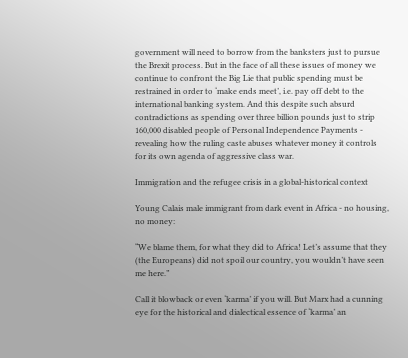government will need to borrow from the banksters just to pursue the Brexit process. But in the face of all these issues of money we continue to confront the Big Lie that public spending must be restrained in order to ‘make ends meet’, i.e. pay off debt to the international banking system. And this despite such absurd contradictions as spending over three billion pounds just to strip 160,000 disabled people of Personal Independence Payments - revealing how the ruling caste abuses whatever money it controls for its own agenda of aggressive class war.

Immigration and the refugee crisis in a global-historical context

Young Calais male immigrant from dark event in Africa - no housing, no money:

“We blame them, for what they did to Africa! Let’s assume that they (the Europeans) did not spoil our country, you wouldn’t have seen me here.”

Call it blowback or even ‘karma’ if you will. But Marx had a cunning eye for the historical and dialectical essence of ‘karma’ an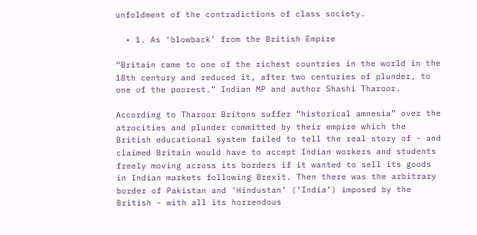unfoldment of the contradictions of class society.

  • 1. As ‘blowback’ from the British Empire

“Britain came to one of the richest countries in the world in the 18th century and reduced it, after two centuries of plunder, to one of the poorest.” Indian MP and author Shashi Tharoor.

According to Tharoor Britons suffer “historical amnesia” over the atrocities and plunder committed by their empire which the British educational system failed to tell the real story of - and claimed Britain would have to accept Indian workers and students freely moving across its borders if it wanted to sell its goods in Indian markets following Brexit. Then there was the arbitrary border of Pakistan and ‘Hindustan’ (‘India’) imposed by the British - with all its horrendous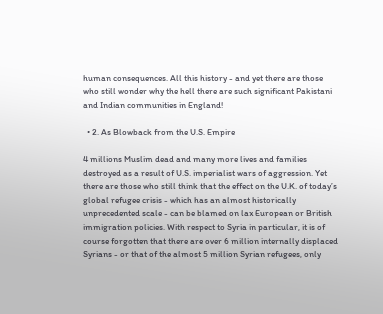human consequences. All this history - and yet there are those who still wonder why the hell there are such significant Pakistani and Indian communities in England!

  • 2. As Blowback from the U.S. Empire

4 millions Muslim dead and many more lives and families destroyed as a result of U.S. imperialist wars of aggression. Yet there are those who still think that the effect on the U.K. of today’s global refugee crisis - which has an almost historically unprecedented scale - can be blamed on lax European or British immigration policies. With respect to Syria in particular, it is of course forgotten that there are over 6 million internally displaced Syrians - or that of the almost 5 million Syrian refugees, only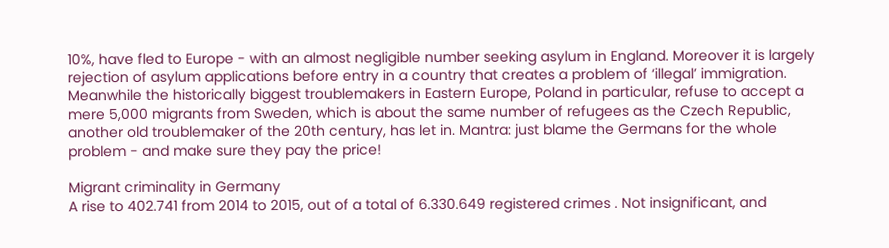10%, have fled to Europe - with an almost negligible number seeking asylum in England. Moreover it is largely rejection of asylum applications before entry in a country that creates a problem of ‘illegal’ immigration. Meanwhile the historically biggest troublemakers in Eastern Europe, Poland in particular, refuse to accept a mere 5,000 migrants from Sweden, which is about the same number of refugees as the Czech Republic, another old troublemaker of the 20th century, has let in. Mantra: just blame the Germans for the whole problem - and make sure they pay the price!

Migrant criminality in Germany
A rise to 402.741 from 2014 to 2015, out of a total of 6.330.649 registered crimes . Not insignificant, and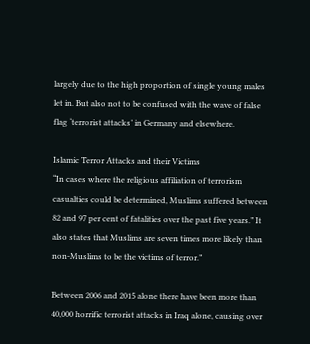largely due to the high proportion of single young males let in. But also not to be confused with the wave of false flag ‘terrorist attacks’ in Germany and elsewhere.

Islamic Terror Attacks and their Victims
“In cases where the religious affiliation of terrorism casualties could be determined, Muslims suffered between 82 and 97 per cent of fatalities over the past five years.” It also states that Muslims are seven times more likely than non-Muslims to be the victims of terror.”

Between 2006 and 2015 alone there have been more than 40,000 horrific terrorist attacks in Iraq alone, causing over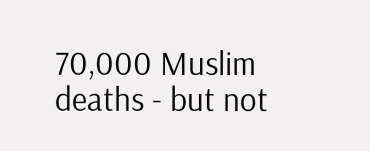70,000 Muslim deaths - but not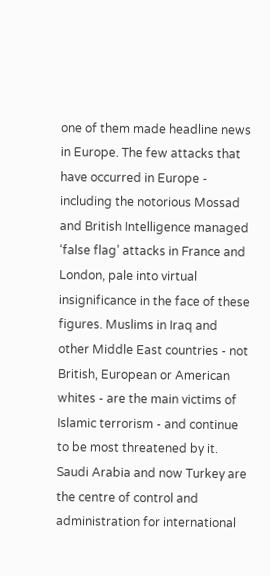one of them made headline news in Europe. The few attacks that have occurred in Europe - including the notorious Mossad and British Intelligence managed ‘false flag’ attacks in France and London, pale into virtual insignificance in the face of these figures. Muslims in Iraq and other Middle East countries - not British, European or American whites - are the main victims of Islamic terrorism - and continue to be most threatened by it. Saudi Arabia and now Turkey are the centre of control and administration for international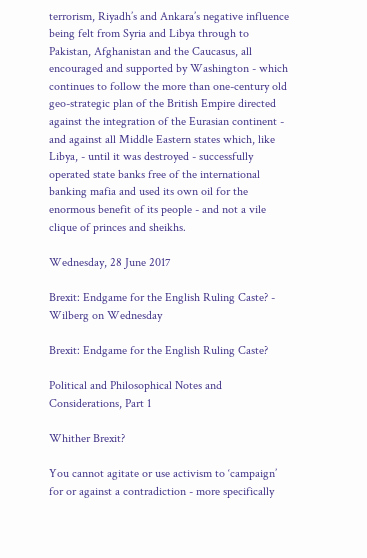terrorism, Riyadh’s and Ankara’s negative influence being felt from Syria and Libya through to Pakistan, Afghanistan and the Caucasus, all encouraged and supported by Washington - which continues to follow the more than one-century old geo-strategic plan of the British Empire directed against the integration of the Eurasian continent - and against all Middle Eastern states which, like Libya, - until it was destroyed - successfully operated state banks free of the international banking mafia and used its own oil for the enormous benefit of its people - and not a vile clique of princes and sheikhs.

Wednesday, 28 June 2017

Brexit: Endgame for the English Ruling Caste? - Wilberg on Wednesday

Brexit: Endgame for the English Ruling Caste?

Political and Philosophical Notes and Considerations, Part 1

Whither Brexit?

You cannot agitate or use activism to ‘campaign’ for or against a contradiction - more specifically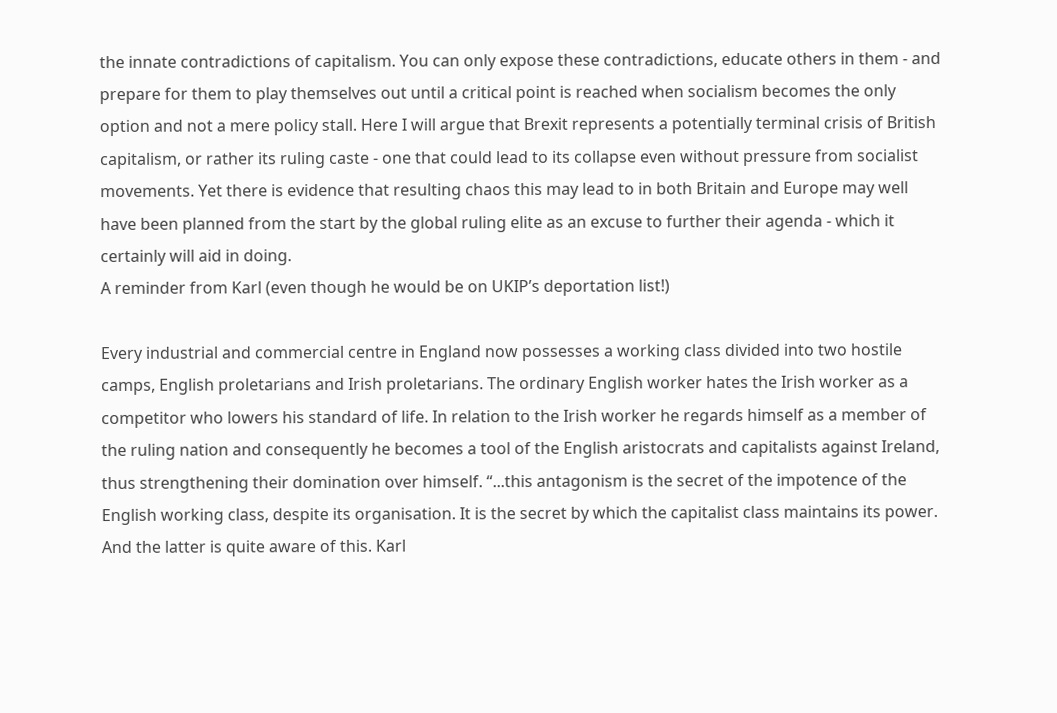the innate contradictions of capitalism. You can only expose these contradictions, educate others in them - and prepare for them to play themselves out until a critical point is reached when socialism becomes the only option and not a mere policy stall. Here I will argue that Brexit represents a potentially terminal crisis of British capitalism, or rather its ruling caste - one that could lead to its collapse even without pressure from socialist movements. Yet there is evidence that resulting chaos this may lead to in both Britain and Europe may well have been planned from the start by the global ruling elite as an excuse to further their agenda - which it certainly will aid in doing.
A reminder from Karl (even though he would be on UKIP’s deportation list!)

Every industrial and commercial centre in England now possesses a working class divided into two hostile camps, English proletarians and Irish proletarians. The ordinary English worker hates the Irish worker as a competitor who lowers his standard of life. In relation to the Irish worker he regards himself as a member of the ruling nation and consequently he becomes a tool of the English aristocrats and capitalists against Ireland, thus strengthening their domination over himself. “...this antagonism is the secret of the impotence of the English working class, despite its organisation. It is the secret by which the capitalist class maintains its power. And the latter is quite aware of this. Karl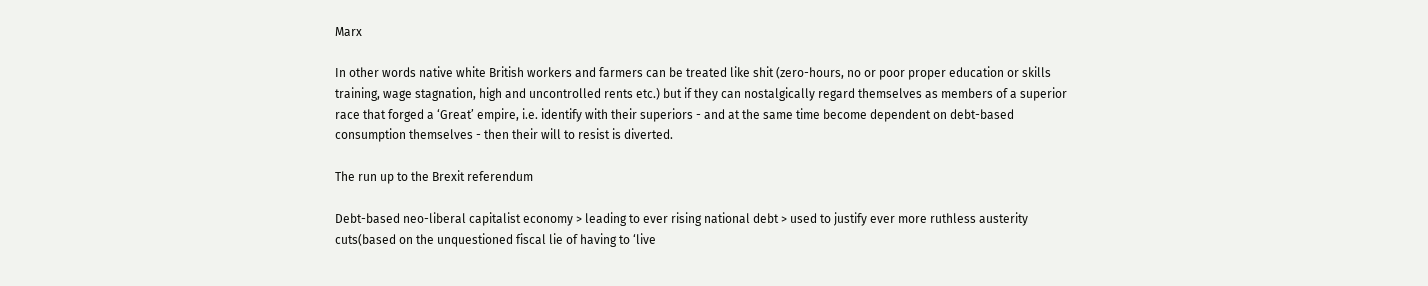Marx

In other words native white British workers and farmers can be treated like shit (zero-hours, no or poor proper education or skills training, wage stagnation, high and uncontrolled rents etc.) but if they can nostalgically regard themselves as members of a superior race that forged a ‘Great’ empire, i.e. identify with their superiors - and at the same time become dependent on debt-based consumption themselves - then their will to resist is diverted.

The run up to the Brexit referendum

Debt-based neo-liberal capitalist economy > leading to ever rising national debt > used to justify ever more ruthless austerity cuts(based on the unquestioned fiscal lie of having to ‘live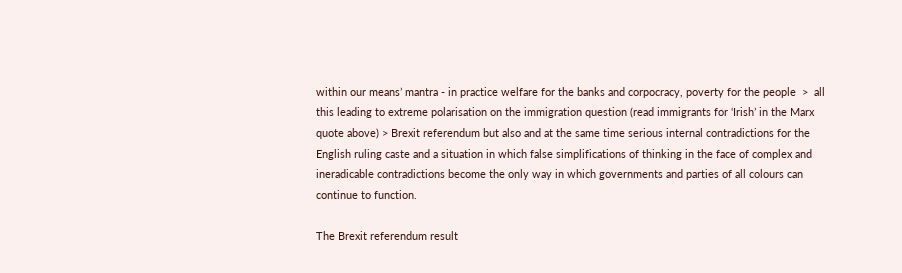within our means’ mantra - in practice welfare for the banks and corpocracy, poverty for the people  >  all this leading to extreme polarisation on the immigration question (read immigrants for ‘Irish’ in the Marx quote above) > Brexit referendum but also and at the same time serious internal contradictions for the English ruling caste and a situation in which false simplifications of thinking in the face of complex and ineradicable contradictions become the only way in which governments and parties of all colours can continue to function.

The Brexit referendum result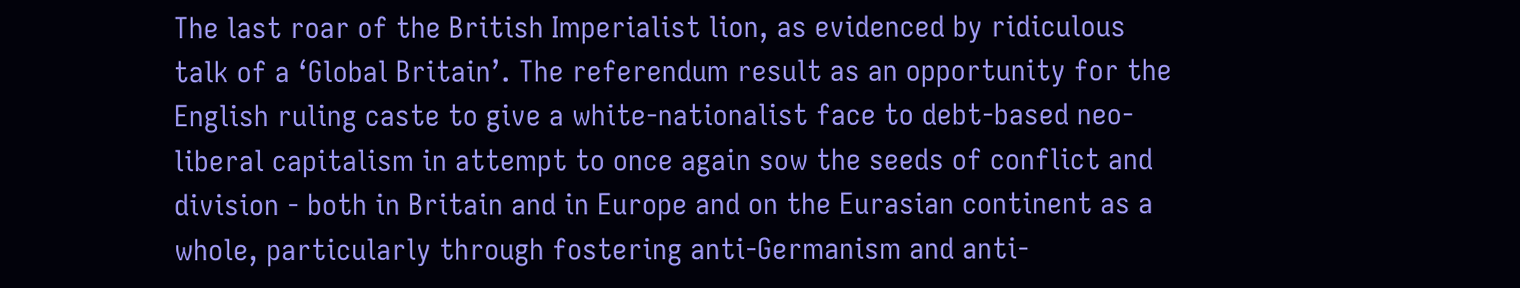The last roar of the British Imperialist lion, as evidenced by ridiculous talk of a ‘Global Britain’. The referendum result as an opportunity for the English ruling caste to give a white-nationalist face to debt-based neo-liberal capitalism in attempt to once again sow the seeds of conflict and division - both in Britain and in Europe and on the Eurasian continent as a whole, particularly through fostering anti-Germanism and anti-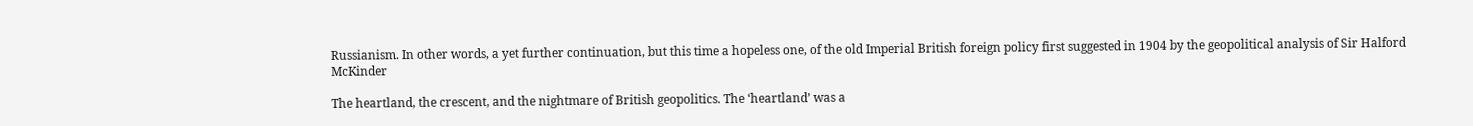Russianism. In other words, a yet further continuation, but this time a hopeless one, of the old Imperial British foreign policy first suggested in 1904 by the geopolitical analysis of Sir Halford McKinder

The heartland, the crescent, and the nightmare of British geopolitics. The ‘heartland’ was a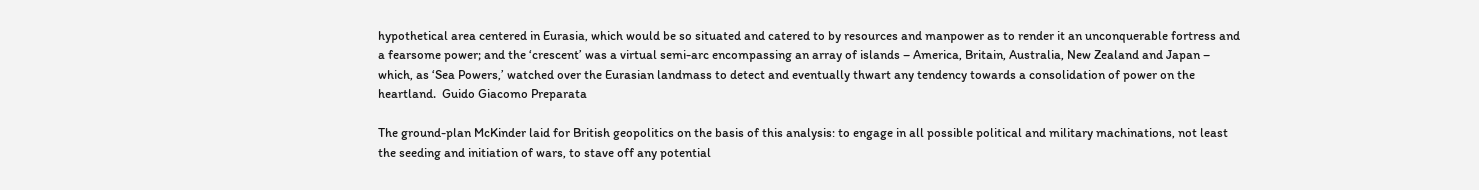hypothetical area centered in Eurasia, which would be so situated and catered to by resources and manpower as to render it an unconquerable fortress and a fearsome power; and the ‘crescent’ was a virtual semi-arc encompassing an array of islands – America, Britain, Australia, New Zealand and Japan – which, as ‘Sea Powers,’ watched over the Eurasian landmass to detect and eventually thwart any tendency towards a consolidation of power on the heartland.  Guido Giacomo Preparata

The ground-plan McKinder laid for British geopolitics on the basis of this analysis: to engage in all possible political and military machinations, not least the seeding and initiation of wars, to stave off any potential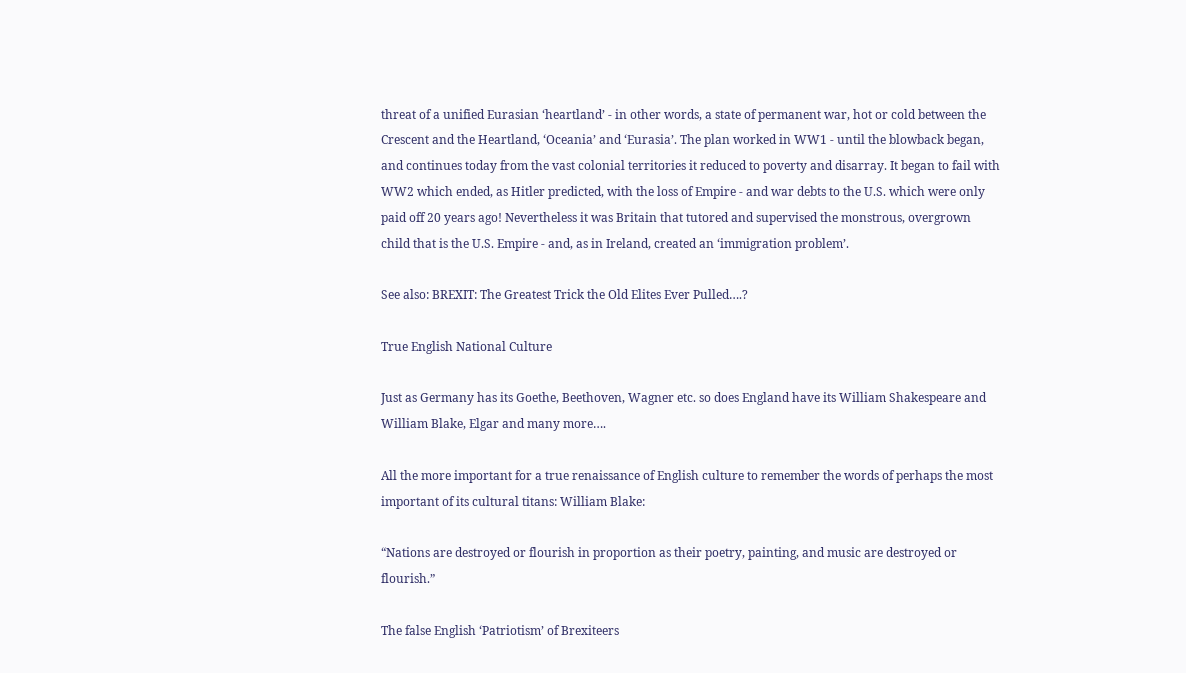threat of a unified Eurasian ‘heartland’ - in other words, a state of permanent war, hot or cold between the Crescent and the Heartland, ‘Oceania’ and ‘Eurasia’. The plan worked in WW1 - until the blowback began, and continues today from the vast colonial territories it reduced to poverty and disarray. It began to fail with WW2 which ended, as Hitler predicted, with the loss of Empire - and war debts to the U.S. which were only paid off 20 years ago! Nevertheless it was Britain that tutored and supervised the monstrous, overgrown child that is the U.S. Empire - and, as in Ireland, created an ‘immigration problem’.

See also: BREXIT: The Greatest Trick the Old Elites Ever Pulled….?

True English National Culture

Just as Germany has its Goethe, Beethoven, Wagner etc. so does England have its William Shakespeare and William Blake, Elgar and many more….

All the more important for a true renaissance of English culture to remember the words of perhaps the most important of its cultural titans: William Blake:

“Nations are destroyed or flourish in proportion as their poetry, painting, and music are destroyed or flourish.”

The false English ‘Patriotism’ of Brexiteers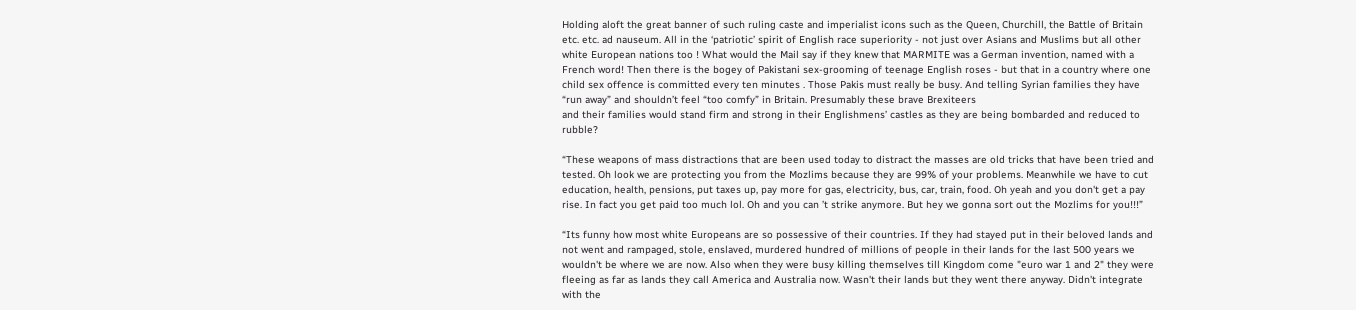Holding aloft the great banner of such ruling caste and imperialist icons such as the Queen, Churchill, the Battle of Britain etc. etc. ad nauseum. All in the ‘patriotic’ spirit of English race superiority - not just over Asians and Muslims but all other white European nations too ! What would the Mail say if they knew that MARMITE was a German invention, named with a French word! Then there is the bogey of Pakistani sex-grooming of teenage English roses - but that in a country where one child sex offence is committed every ten minutes . Those Pakis must really be busy. And telling Syrian families they have “run away” and shouldn’t feel “too comfy” in Britain. Presumably these brave Brexiteers
and their families would stand firm and strong in their Englishmens’ castles as they are being bombarded and reduced to rubble?

“These weapons of mass distractions that are been used today to distract the masses are old tricks that have been tried and tested. Oh look we are protecting you from the Mozlims because they are 99% of your problems. Meanwhile we have to cut education, health, pensions, put taxes up, pay more for gas, electricity, bus, car, train, food. Oh yeah and you don't get a pay rise. In fact you get paid too much lol. Oh and you can ’t strike anymore. But hey we gonna sort out the Mozlims for you!!!”

“Its funny how most white Europeans are so possessive of their countries. If they had stayed put in their beloved lands and not went and rampaged, stole, enslaved, murdered hundred of millions of people in their lands for the last 500 years we wouldn't be where we are now. Also when they were busy killing themselves till Kingdom come "euro war 1 and 2" they were fleeing as far as lands they call America and Australia now. Wasn't their lands but they went there anyway. Didn't integrate with the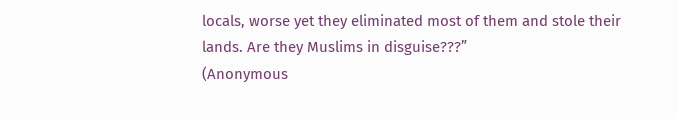locals, worse yet they eliminated most of them and stole their lands. Are they Muslims in disguise???”
(Anonymous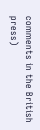comments in the British press)